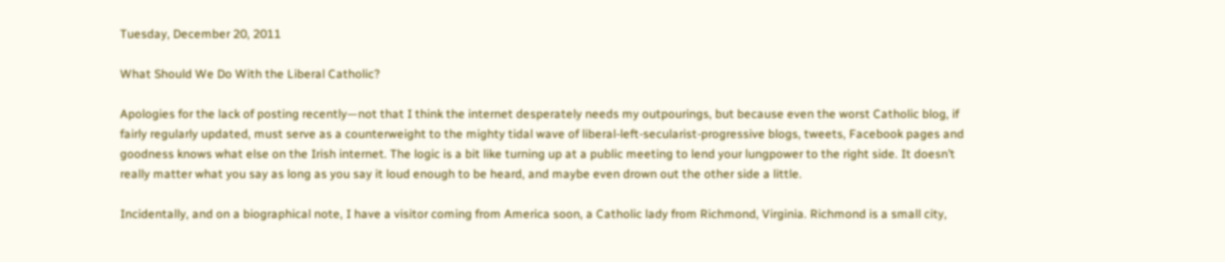Tuesday, December 20, 2011

What Should We Do With the Liberal Catholic?

Apologies for the lack of posting recently—not that I think the internet desperately needs my outpourings, but because even the worst Catholic blog, if fairly regularly updated, must serve as a counterweight to the mighty tidal wave of liberal-left-secularist-progressive blogs, tweets, Facebook pages and goodness knows what else on the Irish internet. The logic is a bit like turning up at a public meeting to lend your lungpower to the right side. It doesn’t really matter what you say as long as you say it loud enough to be heard, and maybe even drown out the other side a little.

Incidentally, and on a biographical note, I have a visitor coming from America soon, a Catholic lady from Richmond, Virginia. Richmond is a small city,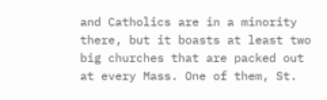and Catholics are in a minority there, but it boasts at least two big churches that are packed out at every Mass. One of them, St.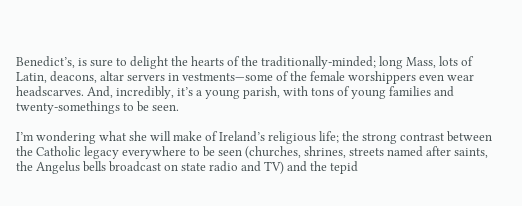Benedict’s, is sure to delight the hearts of the traditionally-minded; long Mass, lots of Latin, deacons, altar servers in vestments—some of the female worshippers even wear headscarves. And, incredibly, it’s a young parish, with tons of young families and twenty-somethings to be seen.

I’m wondering what she will make of Ireland’s religious life; the strong contrast between the Catholic legacy everywhere to be seen (churches, shrines, streets named after saints, the Angelus bells broadcast on state radio and TV) and the tepid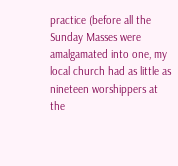practice (before all the Sunday Masses were amalgamated into one, my local church had as little as nineteen worshippers at the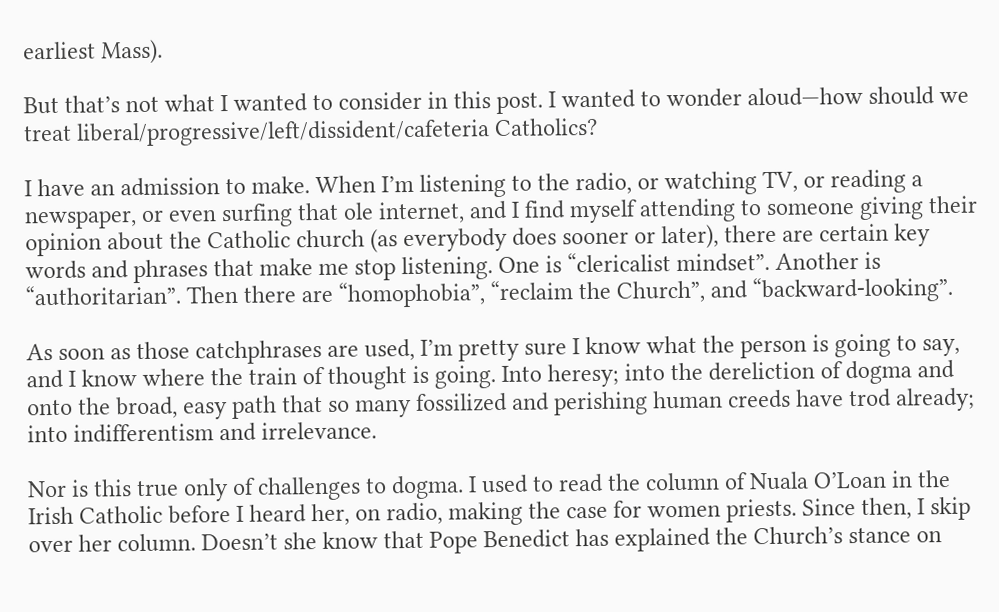earliest Mass).

But that’s not what I wanted to consider in this post. I wanted to wonder aloud—how should we treat liberal/progressive/left/dissident/cafeteria Catholics?

I have an admission to make. When I’m listening to the radio, or watching TV, or reading a newspaper, or even surfing that ole internet, and I find myself attending to someone giving their opinion about the Catholic church (as everybody does sooner or later), there are certain key words and phrases that make me stop listening. One is “clericalist mindset”. Another is “authoritarian”. Then there are “homophobia”, “reclaim the Church”, and “backward-looking”.

As soon as those catchphrases are used, I’m pretty sure I know what the person is going to say, and I know where the train of thought is going. Into heresy; into the dereliction of dogma and onto the broad, easy path that so many fossilized and perishing human creeds have trod already; into indifferentism and irrelevance.

Nor is this true only of challenges to dogma. I used to read the column of Nuala O’Loan in the Irish Catholic before I heard her, on radio, making the case for women priests. Since then, I skip over her column. Doesn’t she know that Pope Benedict has explained the Church’s stance on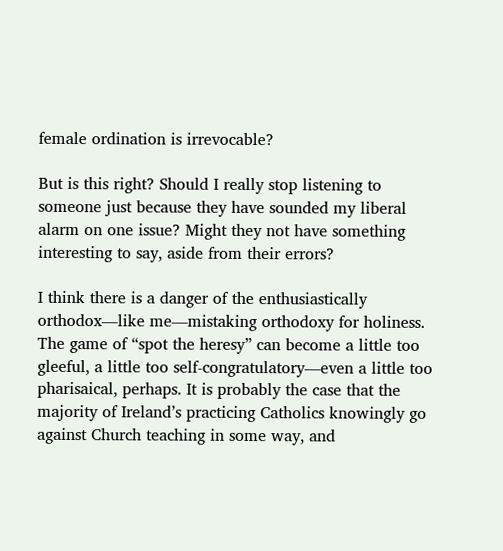female ordination is irrevocable?

But is this right? Should I really stop listening to someone just because they have sounded my liberal alarm on one issue? Might they not have something interesting to say, aside from their errors?

I think there is a danger of the enthusiastically orthodox—like me—mistaking orthodoxy for holiness. The game of “spot the heresy” can become a little too gleeful, a little too self-congratulatory—even a little too pharisaical, perhaps. It is probably the case that the majority of Ireland’s practicing Catholics knowingly go against Church teaching in some way, and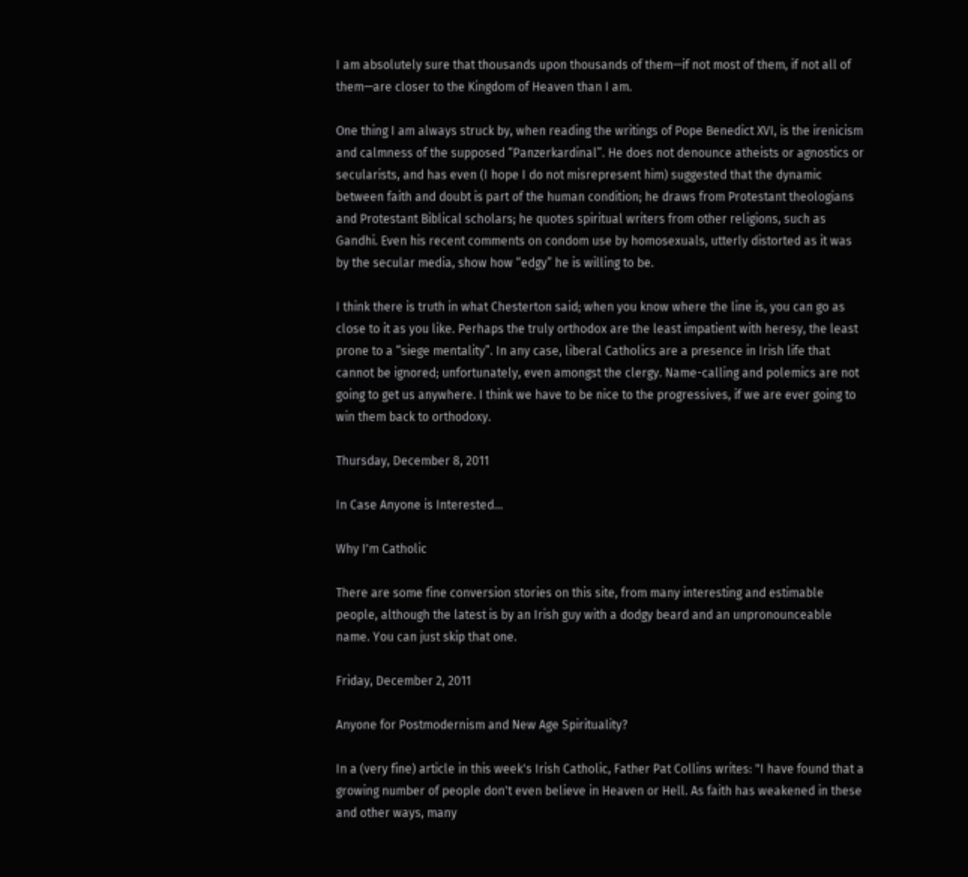I am absolutely sure that thousands upon thousands of them—if not most of them, if not all of them—are closer to the Kingdom of Heaven than I am.

One thing I am always struck by, when reading the writings of Pope Benedict XVI, is the irenicism and calmness of the supposed “Panzerkardinal”. He does not denounce atheists or agnostics or secularists, and has even (I hope I do not misrepresent him) suggested that the dynamic between faith and doubt is part of the human condition; he draws from Protestant theologians and Protestant Biblical scholars; he quotes spiritual writers from other religions, such as Gandhi. Even his recent comments on condom use by homosexuals, utterly distorted as it was by the secular media, show how “edgy” he is willing to be.

I think there is truth in what Chesterton said; when you know where the line is, you can go as close to it as you like. Perhaps the truly orthodox are the least impatient with heresy, the least prone to a “siege mentality”. In any case, liberal Catholics are a presence in Irish life that cannot be ignored; unfortunately, even amongst the clergy. Name-calling and polemics are not going to get us anywhere. I think we have to be nice to the progressives, if we are ever going to win them back to orthodoxy.

Thursday, December 8, 2011

In Case Anyone is Interested...

Why I'm Catholic

There are some fine conversion stories on this site, from many interesting and estimable people, although the latest is by an Irish guy with a dodgy beard and an unpronounceable name. You can just skip that one.

Friday, December 2, 2011

Anyone for Postmodernism and New Age Spirituality?

In a (very fine) article in this week's Irish Catholic, Father Pat Collins writes: "I have found that a growing number of people don't even believe in Heaven or Hell. As faith has weakened in these and other ways, many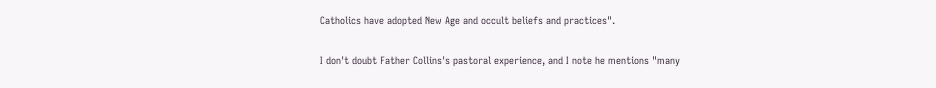Catholics have adopted New Age and occult beliefs and practices".

I don't doubt Father Collins's pastoral experience, and I note he mentions "many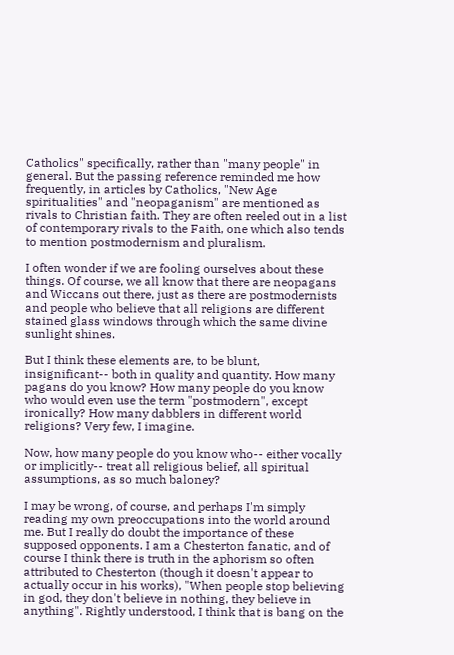Catholics" specifically, rather than "many people" in general. But the passing reference reminded me how frequently, in articles by Catholics, "New Age spiritualities" and "neopaganism" are mentioned as rivals to Christian faith. They are often reeled out in a list of contemporary rivals to the Faith, one which also tends to mention postmodernism and pluralism.

I often wonder if we are fooling ourselves about these things. Of course, we all know that there are neopagans and Wiccans out there, just as there are postmodernists and people who believe that all religions are different stained glass windows through which the same divine sunlight shines.

But I think these elements are, to be blunt, insignificant-- both in quality and quantity. How many pagans do you know? How many people do you know who would even use the term "postmodern", except ironically? How many dabblers in different world religions? Very few, I imagine.

Now, how many people do you know who-- either vocally or implicitly-- treat all religious belief, all spiritual assumptions, as so much baloney?

I may be wrong, of course, and perhaps I'm simply reading my own preoccupations into the world around me. But I really do doubt the importance of these supposed opponents. I am a Chesterton fanatic, and of course I think there is truth in the aphorism so often attributed to Chesterton (though it doesn't appear to actually occur in his works), "When people stop believing in god, they don't believe in nothing, they believe in anything". Rightly understood, I think that is bang on the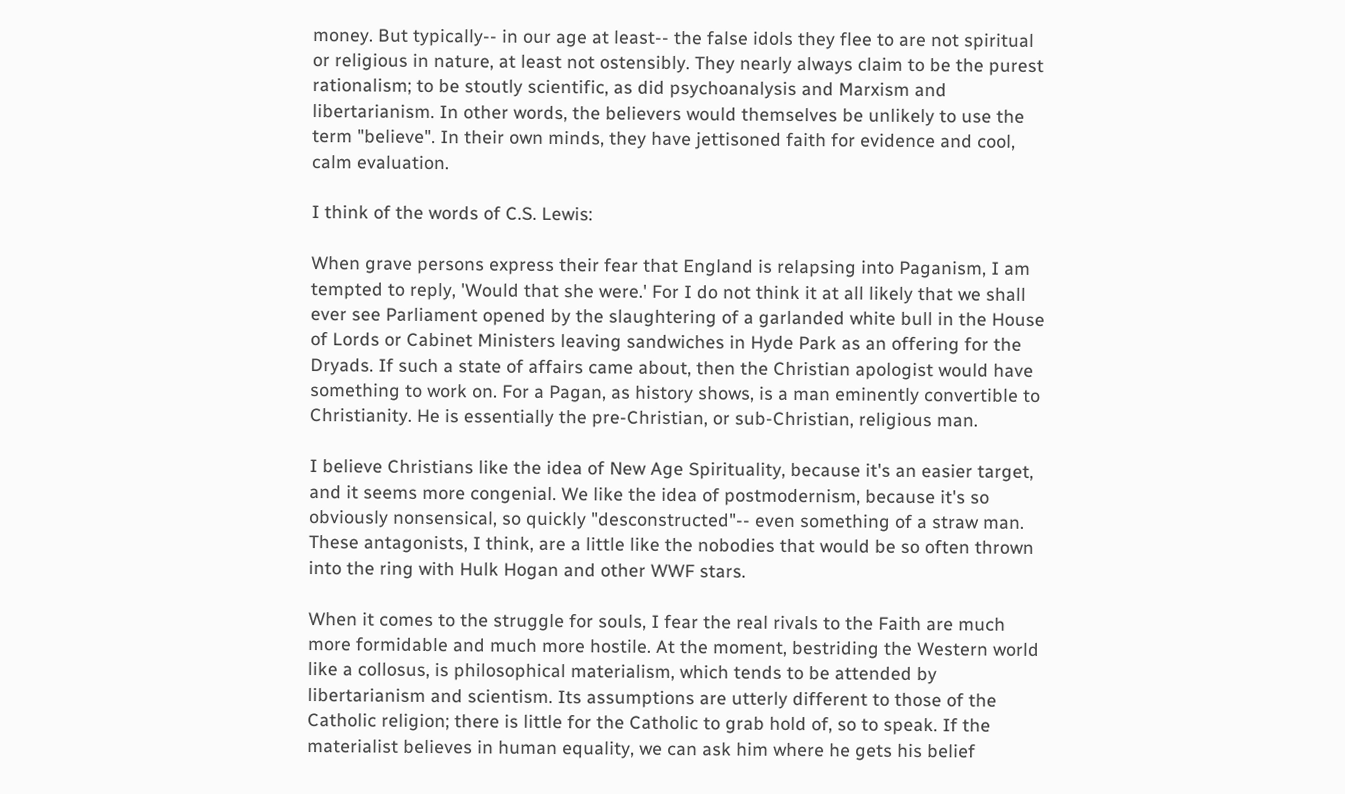money. But typically-- in our age at least-- the false idols they flee to are not spiritual or religious in nature, at least not ostensibly. They nearly always claim to be the purest rationalism; to be stoutly scientific, as did psychoanalysis and Marxism and libertarianism. In other words, the believers would themselves be unlikely to use the term "believe". In their own minds, they have jettisoned faith for evidence and cool, calm evaluation.

I think of the words of C.S. Lewis:

When grave persons express their fear that England is relapsing into Paganism, I am tempted to reply, 'Would that she were.' For I do not think it at all likely that we shall ever see Parliament opened by the slaughtering of a garlanded white bull in the House of Lords or Cabinet Ministers leaving sandwiches in Hyde Park as an offering for the Dryads. If such a state of affairs came about, then the Christian apologist would have something to work on. For a Pagan, as history shows, is a man eminently convertible to Christianity. He is essentially the pre-Christian, or sub-Christian, religious man.

I believe Christians like the idea of New Age Spirituality, because it's an easier target, and it seems more congenial. We like the idea of postmodernism, because it's so obviously nonsensical, so quickly "desconstructed"-- even something of a straw man. These antagonists, I think, are a little like the nobodies that would be so often thrown into the ring with Hulk Hogan and other WWF stars.

When it comes to the struggle for souls, I fear the real rivals to the Faith are much more formidable and much more hostile. At the moment, bestriding the Western world like a collosus, is philosophical materialism, which tends to be attended by libertarianism and scientism. Its assumptions are utterly different to those of the Catholic religion; there is little for the Catholic to grab hold of, so to speak. If the materialist believes in human equality, we can ask him where he gets his belief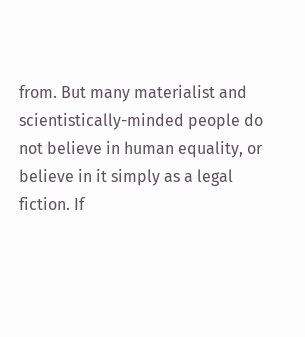from. But many materialist and scientistically-minded people do not believe in human equality, or believe in it simply as a legal fiction. If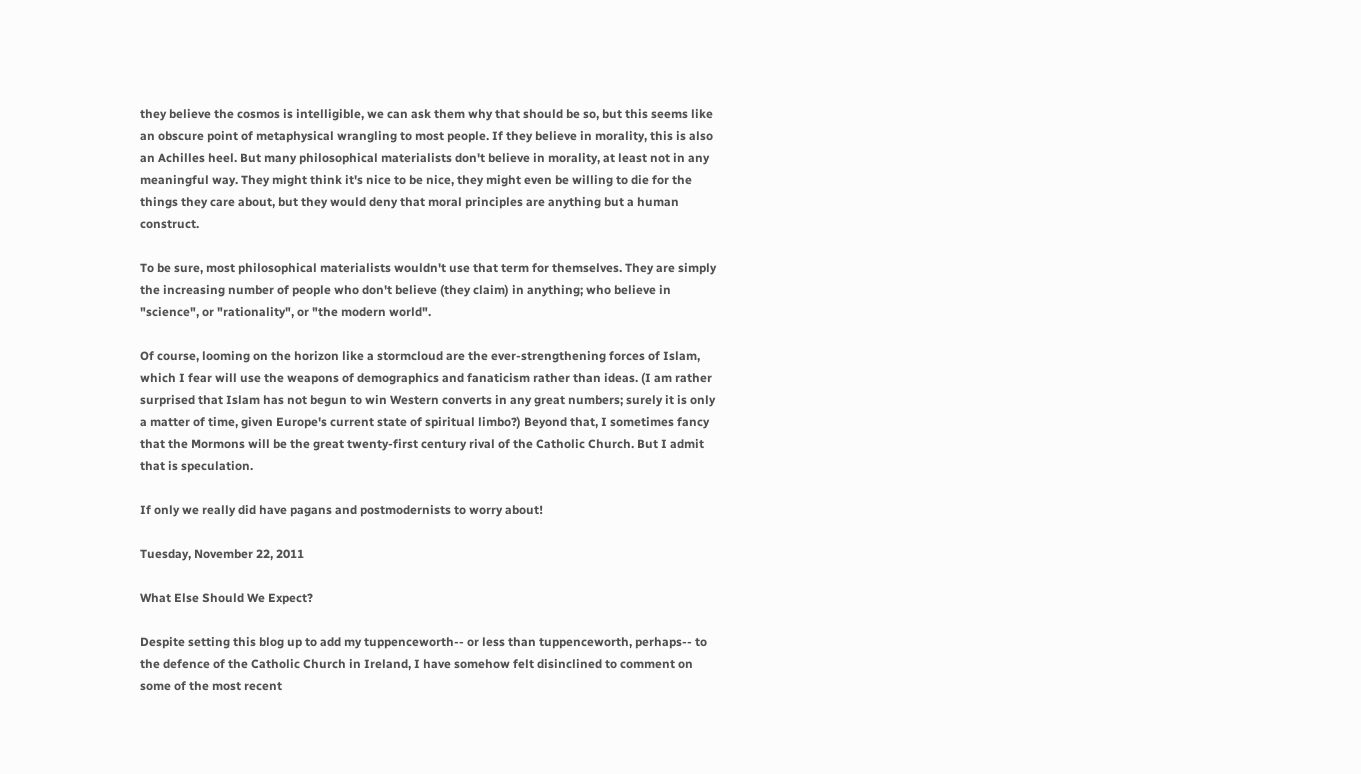they believe the cosmos is intelligible, we can ask them why that should be so, but this seems like an obscure point of metaphysical wrangling to most people. If they believe in morality, this is also an Achilles heel. But many philosophical materialists don't believe in morality, at least not in any meaningful way. They might think it's nice to be nice, they might even be willing to die for the things they care about, but they would deny that moral principles are anything but a human construct.

To be sure, most philosophical materialists wouldn't use that term for themselves. They are simply the increasing number of people who don't believe (they claim) in anything; who believe in "science", or "rationality", or "the modern world".

Of course, looming on the horizon like a stormcloud are the ever-strengthening forces of Islam, which I fear will use the weapons of demographics and fanaticism rather than ideas. (I am rather surprised that Islam has not begun to win Western converts in any great numbers; surely it is only a matter of time, given Europe's current state of spiritual limbo?) Beyond that, I sometimes fancy that the Mormons will be the great twenty-first century rival of the Catholic Church. But I admit that is speculation.

If only we really did have pagans and postmodernists to worry about!

Tuesday, November 22, 2011

What Else Should We Expect?

Despite setting this blog up to add my tuppenceworth-- or less than tuppenceworth, perhaps-- to the defence of the Catholic Church in Ireland, I have somehow felt disinclined to comment on some of the most recent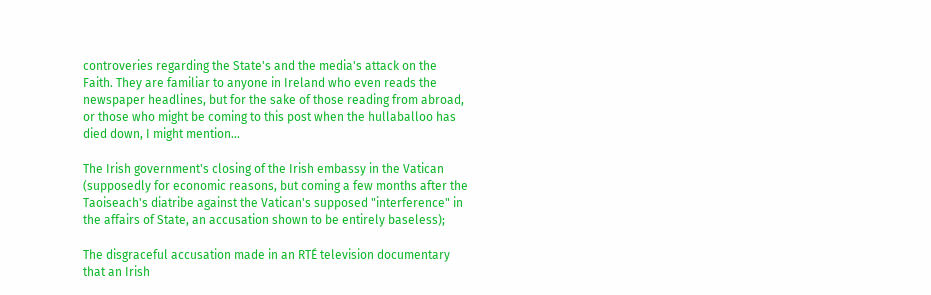controveries regarding the State's and the media's attack on the Faith. They are familiar to anyone in Ireland who even reads the newspaper headlines, but for the sake of those reading from abroad, or those who might be coming to this post when the hullaballoo has died down, I might mention...

The Irish government's closing of the Irish embassy in the Vatican (supposedly for economic reasons, but coming a few months after the Taoiseach's diatribe against the Vatican's supposed "interference" in the affairs of State, an accusation shown to be entirely baseless);

The disgraceful accusation made in an RTÉ television documentary that an Irish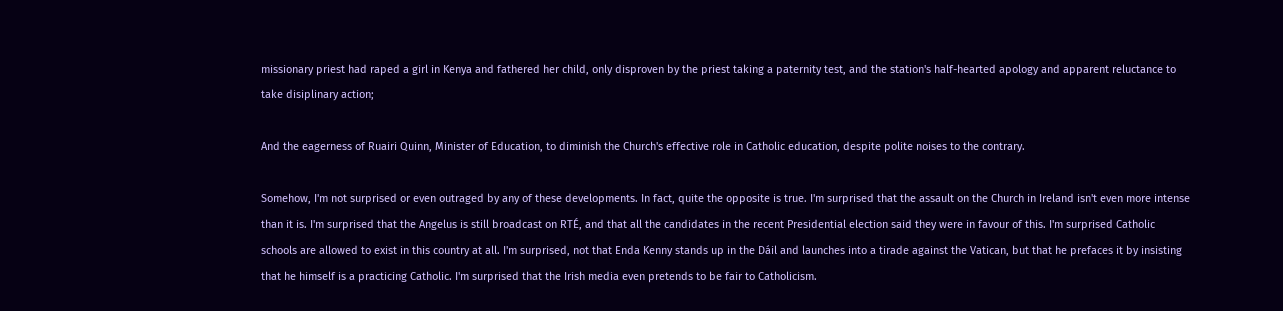missionary priest had raped a girl in Kenya and fathered her child, only disproven by the priest taking a paternity test, and the station's half-hearted apology and apparent reluctance to take disiplinary action;

And the eagerness of Ruairi Quinn, Minister of Education, to diminish the Church's effective role in Catholic education, despite polite noises to the contrary.

Somehow, I'm not surprised or even outraged by any of these developments. In fact, quite the opposite is true. I'm surprised that the assault on the Church in Ireland isn't even more intense than it is. I'm surprised that the Angelus is still broadcast on RTÉ, and that all the candidates in the recent Presidential election said they were in favour of this. I'm surprised Catholic schools are allowed to exist in this country at all. I'm surprised, not that Enda Kenny stands up in the Dáil and launches into a tirade against the Vatican, but that he prefaces it by insisting that he himself is a practicing Catholic. I'm surprised that the Irish media even pretends to be fair to Catholicism.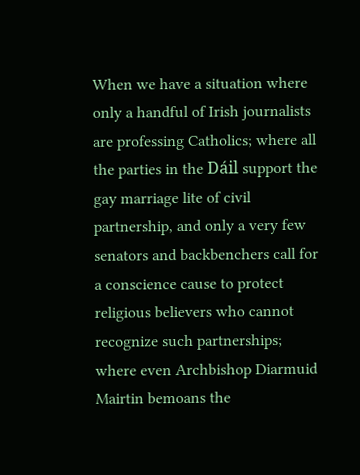When we have a situation where only a handful of Irish journalists are professing Catholics; where all the parties in the Dáil support the gay marriage lite of civil partnership, and only a very few senators and backbenchers call for a conscience cause to protect religious believers who cannot recognize such partnerships; where even Archbishop Diarmuid Mairtin bemoans the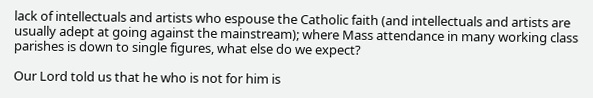lack of intellectuals and artists who espouse the Catholic faith (and intellectuals and artists are usually adept at going against the mainstream); where Mass attendance in many working class parishes is down to single figures, what else do we expect?

Our Lord told us that he who is not for him is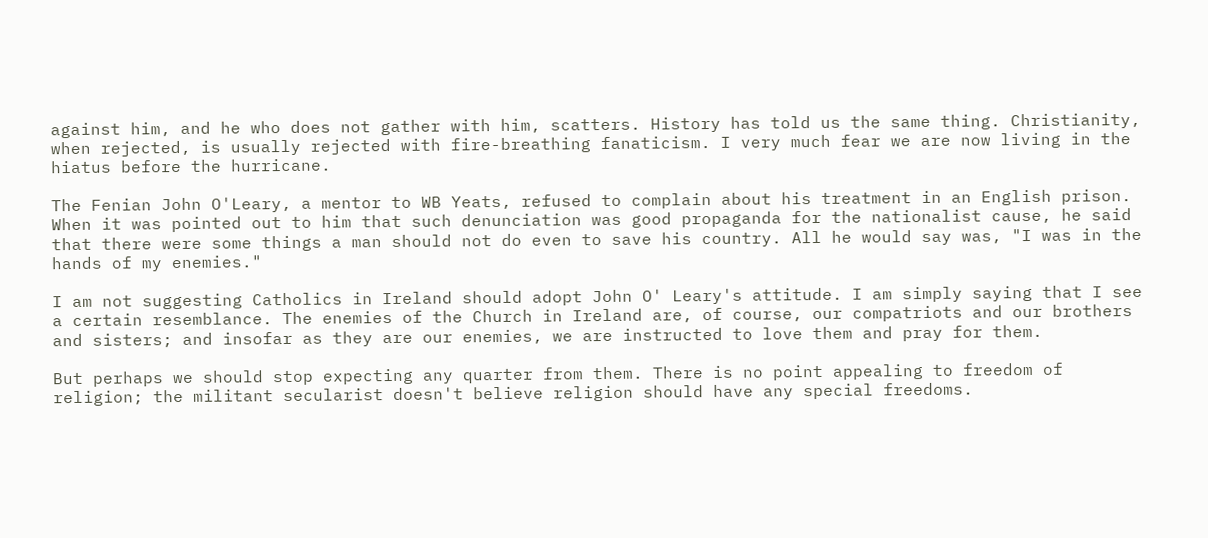against him, and he who does not gather with him, scatters. History has told us the same thing. Christianity, when rejected, is usually rejected with fire-breathing fanaticism. I very much fear we are now living in the hiatus before the hurricane.

The Fenian John O'Leary, a mentor to WB Yeats, refused to complain about his treatment in an English prison. When it was pointed out to him that such denunciation was good propaganda for the nationalist cause, he said that there were some things a man should not do even to save his country. All he would say was, "I was in the hands of my enemies."

I am not suggesting Catholics in Ireland should adopt John O' Leary's attitude. I am simply saying that I see a certain resemblance. The enemies of the Church in Ireland are, of course, our compatriots and our brothers and sisters; and insofar as they are our enemies, we are instructed to love them and pray for them.

But perhaps we should stop expecting any quarter from them. There is no point appealing to freedom of religion; the militant secularist doesn't believe religion should have any special freedoms.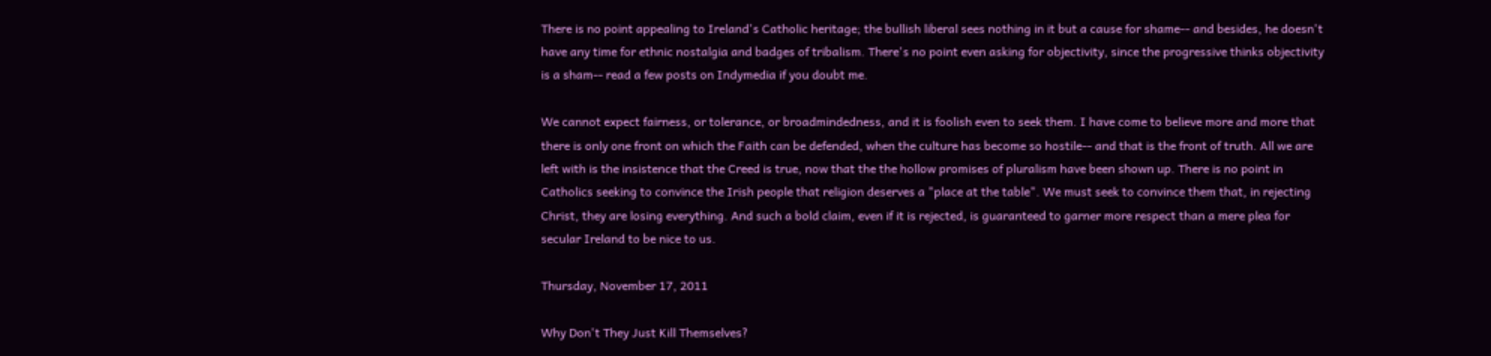There is no point appealing to Ireland's Catholic heritage; the bullish liberal sees nothing in it but a cause for shame-- and besides, he doesn't have any time for ethnic nostalgia and badges of tribalism. There's no point even asking for objectivity, since the progressive thinks objectivity is a sham-- read a few posts on Indymedia if you doubt me.

We cannot expect fairness, or tolerance, or broadmindedness, and it is foolish even to seek them. I have come to believe more and more that there is only one front on which the Faith can be defended, when the culture has become so hostile-- and that is the front of truth. All we are left with is the insistence that the Creed is true, now that the the hollow promises of pluralism have been shown up. There is no point in Catholics seeking to convince the Irish people that religion deserves a "place at the table". We must seek to convince them that, in rejecting Christ, they are losing everything. And such a bold claim, even if it is rejected, is guaranteed to garner more respect than a mere plea for secular Ireland to be nice to us.

Thursday, November 17, 2011

Why Don't They Just Kill Themselves?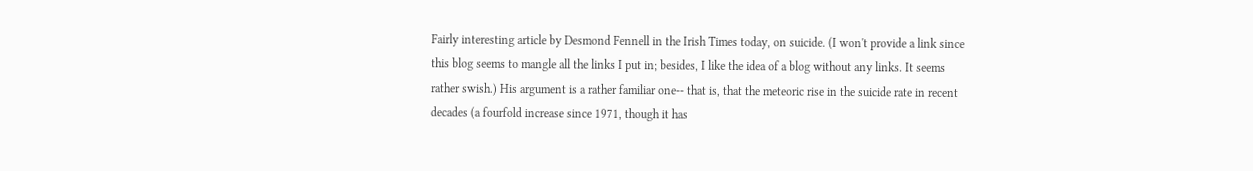Fairly interesting article by Desmond Fennell in the Irish Times today, on suicide. (I won't provide a link since this blog seems to mangle all the links I put in; besides, I like the idea of a blog without any links. It seems rather swish.) His argument is a rather familiar one-- that is, that the meteoric rise in the suicide rate in recent decades (a fourfold increase since 1971, though it has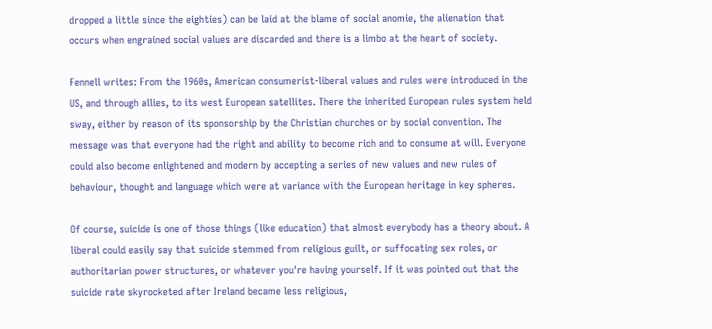dropped a little since the eighties) can be laid at the blame of social anomie, the alienation that occurs when engrained social values are discarded and there is a limbo at the heart of society.

Fennell writes: From the 1960s, American consumerist-liberal values and rules were introduced in the US, and through allies, to its west European satellites. There the inherited European rules system held sway, either by reason of its sponsorship by the Christian churches or by social convention. The message was that everyone had the right and ability to become rich and to consume at will. Everyone could also become enlightened and modern by accepting a series of new values and new rules of behaviour, thought and language which were at variance with the European heritage in key spheres.

Of course, suicide is one of those things (like education) that almost everybody has a theory about. A liberal could easily say that suicide stemmed from religious guilt, or suffocating sex roles, or authoritarian power structures, or whatever you're having yourself. If it was pointed out that the suicide rate skyrocketed after Ireland became less religious,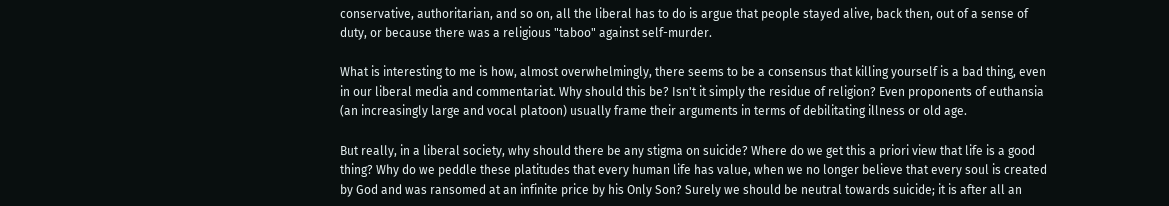conservative, authoritarian, and so on, all the liberal has to do is argue that people stayed alive, back then, out of a sense of duty, or because there was a religious "taboo" against self-murder.

What is interesting to me is how, almost overwhelmingly, there seems to be a consensus that killing yourself is a bad thing, even in our liberal media and commentariat. Why should this be? Isn't it simply the residue of religion? Even proponents of euthansia (an increasingly large and vocal platoon) usually frame their arguments in terms of debilitating illness or old age.

But really, in a liberal society, why should there be any stigma on suicide? Where do we get this a priori view that life is a good thing? Why do we peddle these platitudes that every human life has value, when we no longer believe that every soul is created by God and was ransomed at an infinite price by his Only Son? Surely we should be neutral towards suicide; it is after all an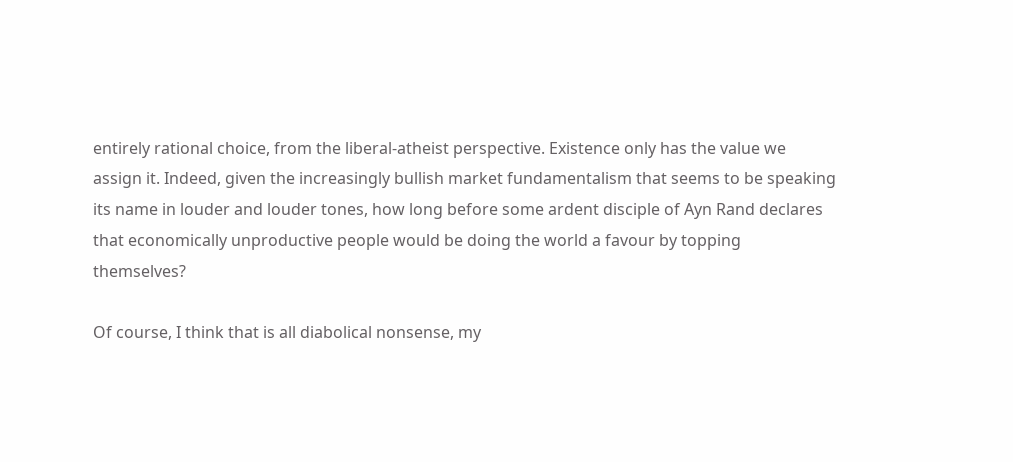entirely rational choice, from the liberal-atheist perspective. Existence only has the value we assign it. Indeed, given the increasingly bullish market fundamentalism that seems to be speaking its name in louder and louder tones, how long before some ardent disciple of Ayn Rand declares that economically unproductive people would be doing the world a favour by topping themselves?

Of course, I think that is all diabolical nonsense, my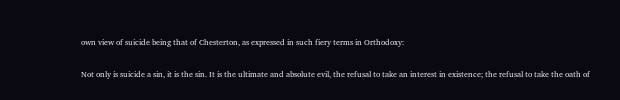own view of suicide being that of Chesterton, as expressed in such fiery terms in Orthodoxy:

Not only is suicide a sin, it is the sin. It is the ultimate and absolute evil, the refusal to take an interest in existence; the refusal to take the oath of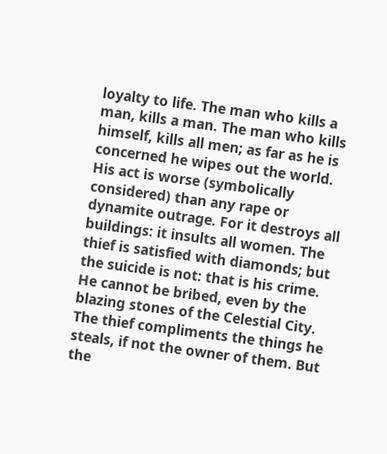loyalty to life. The man who kills a man, kills a man. The man who kills himself, kills all men; as far as he is concerned he wipes out the world. His act is worse (symbolically considered) than any rape or dynamite outrage. For it destroys all buildings: it insults all women. The thief is satisfied with diamonds; but the suicide is not: that is his crime. He cannot be bribed, even by the blazing stones of the Celestial City. The thief compliments the things he steals, if not the owner of them. But the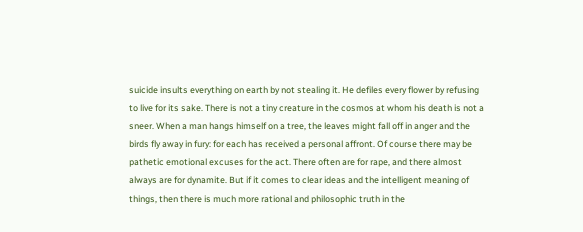suicide insults everything on earth by not stealing it. He defiles every flower by refusing to live for its sake. There is not a tiny creature in the cosmos at whom his death is not a sneer. When a man hangs himself on a tree, the leaves might fall off in anger and the birds fly away in fury: for each has received a personal affront. Of course there may be pathetic emotional excuses for the act. There often are for rape, and there almost always are for dynamite. But if it comes to clear ideas and the intelligent meaning of things, then there is much more rational and philosophic truth in the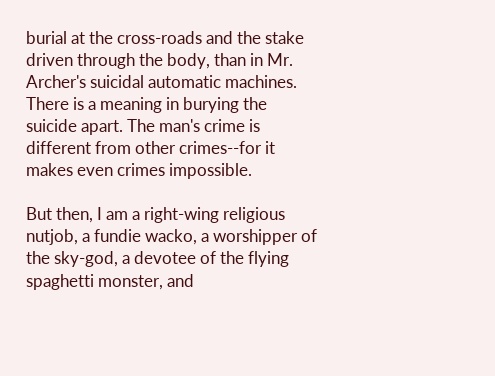burial at the cross-roads and the stake driven through the body, than in Mr. Archer's suicidal automatic machines. There is a meaning in burying the suicide apart. The man's crime is different from other crimes--for it makes even crimes impossible.

But then, I am a right-wing religious nutjob, a fundie wacko, a worshipper of the sky-god, a devotee of the flying spaghetti monster, and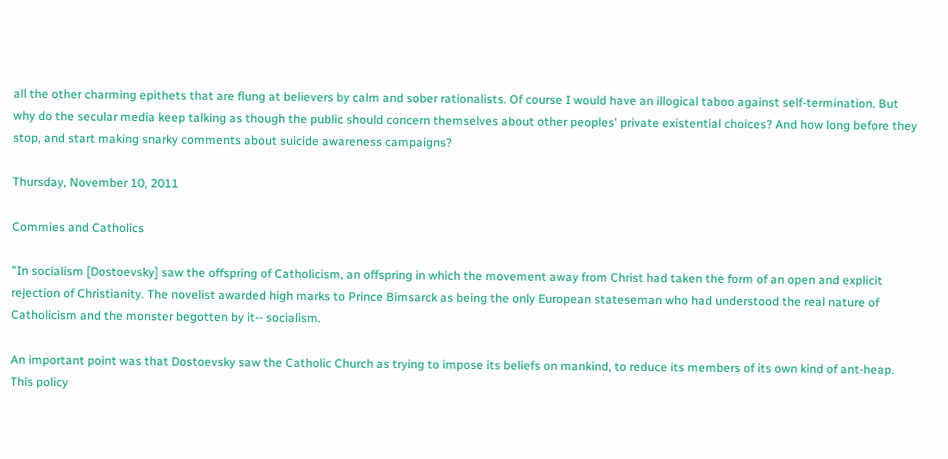all the other charming epithets that are flung at believers by calm and sober rationalists. Of course I would have an illogical taboo against self-termination. But why do the secular media keep talking as though the public should concern themselves about other peoples' private existential choices? And how long before they stop, and start making snarky comments about suicide awareness campaigns?

Thursday, November 10, 2011

Commies and Catholics

"In socialism [Dostoevsky] saw the offspring of Catholicism, an offspring in which the movement away from Christ had taken the form of an open and explicit rejection of Christianity. The novelist awarded high marks to Prince Bimsarck as being the only European stateseman who had understood the real nature of Catholicism and the monster begotten by it-- socialism.

An important point was that Dostoevsky saw the Catholic Church as trying to impose its beliefs on mankind, to reduce its members of its own kind of ant-heap. This policy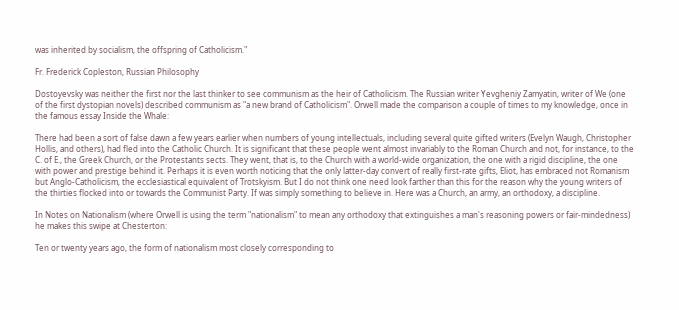was inherited by socialism, the offspring of Catholicism."

Fr. Frederick Copleston, Russian Philosophy

Dostoyevsky was neither the first nor the last thinker to see communism as the heir of Catholicism. The Russian writer Yevgheniy Zamyatin, writer of We (one of the first dystopian novels) described communism as "a new brand of Catholicism". Orwell made the comparison a couple of times to my knowledge, once in the famous essay Inside the Whale:

There had been a sort of false dawn a few years earlier when numbers of young intellectuals, including several quite gifted writers (Evelyn Waugh, Christopher Hollis, and others), had fled into the Catholic Church. It is significant that these people went almost invariably to the Roman Church and not, for instance, to the C. of E., the Greek Church, or the Protestants sects. They went, that is, to the Church with a world-wide organization, the one with a rigid discipline, the one with power and prestige behind it. Perhaps it is even worth noticing that the only latter-day convert of really first-rate gifts, Eliot, has embraced not Romanism but Anglo-Catholicism, the ecclesiastical equivalent of Trotskyism. But I do not think one need look farther than this for the reason why the young writers of the thirties flocked into or towards the Communist Party. If was simply something to believe in. Here was a Church, an army, an orthodoxy, a discipline.

In Notes on Nationalism (where Orwell is using the term "nationalism" to mean any orthodoxy that extinguishes a man's reasoning powers or fair-mindedness) he makes this swipe at Chesterton:

Ten or twenty years ago, the form of nationalism most closely corresponding to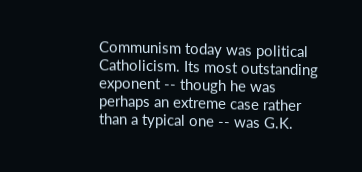Communism today was political Catholicism. Its most outstanding exponent -- though he was perhaps an extreme case rather than a typical one -- was G.K.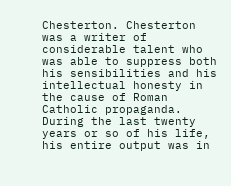Chesterton. Chesterton was a writer of considerable talent who was able to suppress both his sensibilities and his intellectual honesty in the cause of Roman Catholic propaganda. During the last twenty years or so of his life, his entire output was in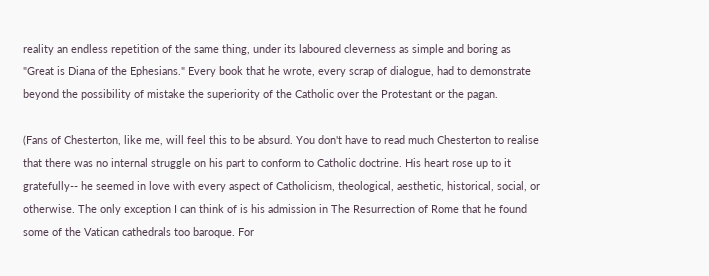reality an endless repetition of the same thing, under its laboured cleverness as simple and boring as "Great is Diana of the Ephesians." Every book that he wrote, every scrap of dialogue, had to demonstrate beyond the possibility of mistake the superiority of the Catholic over the Protestant or the pagan.

(Fans of Chesterton, like me, will feel this to be absurd. You don't have to read much Chesterton to realise that there was no internal struggle on his part to conform to Catholic doctrine. His heart rose up to it gratefully-- he seemed in love with every aspect of Catholicism, theological, aesthetic, historical, social, or otherwise. The only exception I can think of is his admission in The Resurrection of Rome that he found some of the Vatican cathedrals too baroque. For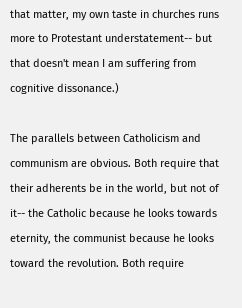that matter, my own taste in churches runs more to Protestant understatement-- but that doesn't mean I am suffering from cognitive dissonance.)

The parallels between Catholicism and communism are obvious. Both require that their adherents be in the world, but not of it-- the Catholic because he looks towards eternity, the communist because he looks toward the revolution. Both require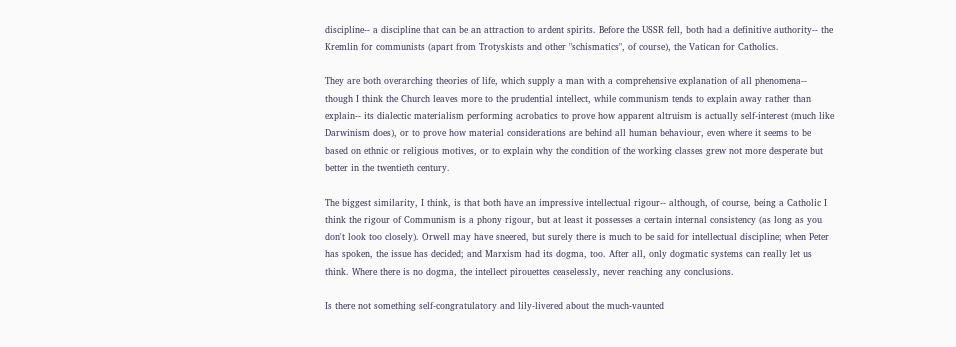discipline-- a discipline that can be an attraction to ardent spirits. Before the USSR fell, both had a definitive authority-- the Kremlin for communists (apart from Trotyskists and other "schismatics", of course), the Vatican for Catholics.

They are both overarching theories of life, which supply a man with a comprehensive explanation of all phenomena-- though I think the Church leaves more to the prudential intellect, while communism tends to explain away rather than explain-- its dialectic materialism performing acrobatics to prove how apparent altruism is actually self-interest (much like Darwinism does), or to prove how material considerations are behind all human behaviour, even where it seems to be based on ethnic or religious motives, or to explain why the condition of the working classes grew not more desperate but better in the twentieth century.

The biggest similarity, I think, is that both have an impressive intellectual rigour-- although, of course, being a Catholic I think the rigour of Communism is a phony rigour, but at least it possesses a certain internal consistency (as long as you don't look too closely). Orwell may have sneered, but surely there is much to be said for intellectual discipline; when Peter has spoken, the issue has decided; and Marxism had its dogma, too. After all, only dogmatic systems can really let us think. Where there is no dogma, the intellect pirouettes ceaselessly, never reaching any conclusions.

Is there not something self-congratulatory and lily-livered about the much-vaunted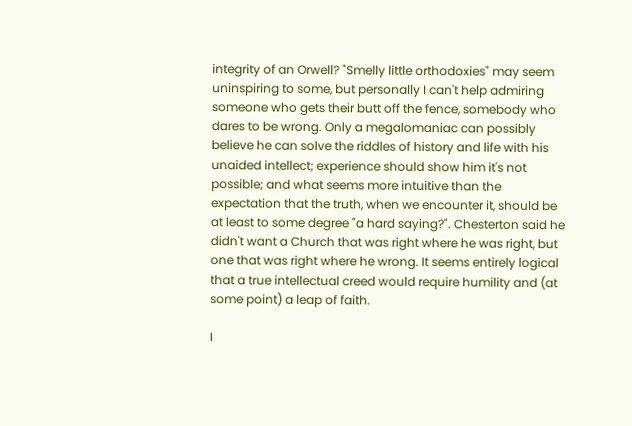integrity of an Orwell? "Smelly little orthodoxies" may seem uninspiring to some, but personally I can't help admiring someone who gets their butt off the fence, somebody who dares to be wrong. Only a megalomaniac can possibly believe he can solve the riddles of history and life with his unaided intellect; experience should show him it's not possible; and what seems more intuitive than the expectation that the truth, when we encounter it, should be at least to some degree "a hard saying?". Chesterton said he didn't want a Church that was right where he was right, but one that was right where he wrong. It seems entirely logical that a true intellectual creed would require humility and (at some point) a leap of faith.

I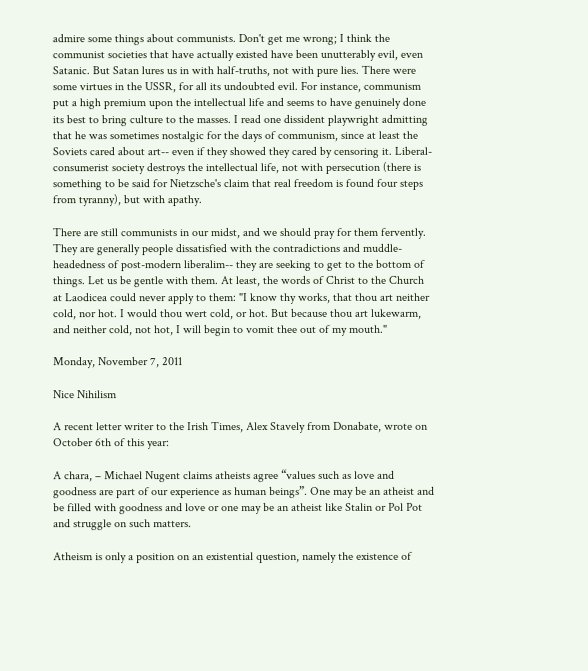admire some things about communists. Don't get me wrong; I think the communist societies that have actually existed have been unutterably evil, even Satanic. But Satan lures us in with half-truths, not with pure lies. There were some virtues in the USSR, for all its undoubted evil. For instance, communism put a high premium upon the intellectual life and seems to have genuinely done its best to bring culture to the masses. I read one dissident playwright admitting that he was sometimes nostalgic for the days of communism, since at least the Soviets cared about art-- even if they showed they cared by censoring it. Liberal-consumerist society destroys the intellectual life, not with persecution (there is something to be said for Nietzsche's claim that real freedom is found four steps from tyranny), but with apathy.

There are still communists in our midst, and we should pray for them fervently. They are generally people dissatisfied with the contradictions and muddle-headedness of post-modern liberalim-- they are seeking to get to the bottom of things. Let us be gentle with them. At least, the words of Christ to the Church at Laodicea could never apply to them: "I know thy works, that thou art neither cold, nor hot. I would thou wert cold, or hot. But because thou art lukewarm, and neither cold, not hot, I will begin to vomit thee out of my mouth."

Monday, November 7, 2011

Nice Nihilism

A recent letter writer to the Irish Times, Alex Stavely from Donabate, wrote on October 6th of this year:

A chara, – Michael Nugent claims atheists agree “values such as love and goodness are part of our experience as human beings”. One may be an atheist and be filled with goodness and love or one may be an atheist like Stalin or Pol Pot and struggle on such matters.

Atheism is only a position on an existential question, namely the existence of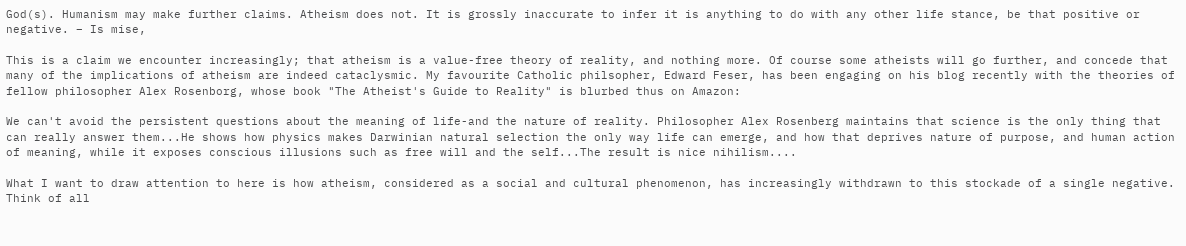God(s). Humanism may make further claims. Atheism does not. It is grossly inaccurate to infer it is anything to do with any other life stance, be that positive or negative. – Is mise,

This is a claim we encounter increasingly; that atheism is a value-free theory of reality, and nothing more. Of course some atheists will go further, and concede that many of the implications of atheism are indeed cataclysmic. My favourite Catholic philsopher, Edward Feser, has been engaging on his blog recently with the theories of fellow philosopher Alex Rosenborg, whose book "The Atheist's Guide to Reality" is blurbed thus on Amazon:

We can't avoid the persistent questions about the meaning of life-and the nature of reality. Philosopher Alex Rosenberg maintains that science is the only thing that can really answer them...He shows how physics makes Darwinian natural selection the only way life can emerge, and how that deprives nature of purpose, and human action of meaning, while it exposes conscious illusions such as free will and the self...The result is nice nihilism....

What I want to draw attention to here is how atheism, considered as a social and cultural phenomenon, has increasingly withdrawn to this stockade of a single negative. Think of all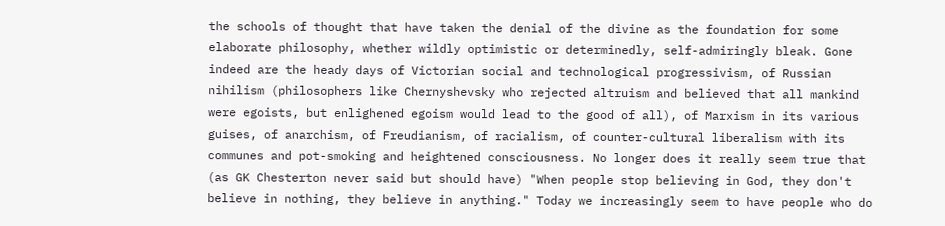the schools of thought that have taken the denial of the divine as the foundation for some elaborate philosophy, whether wildly optimistic or determinedly, self-admiringly bleak. Gone indeed are the heady days of Victorian social and technological progressivism, of Russian nihilism (philosophers like Chernyshevsky who rejected altruism and believed that all mankind were egoists, but enlighened egoism would lead to the good of all), of Marxism in its various guises, of anarchism, of Freudianism, of racialism, of counter-cultural liberalism with its communes and pot-smoking and heightened consciousness. No longer does it really seem true that (as GK Chesterton never said but should have) "When people stop believing in God, they don't believe in nothing, they believe in anything." Today we increasingly seem to have people who do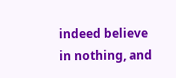indeed believe in nothing, and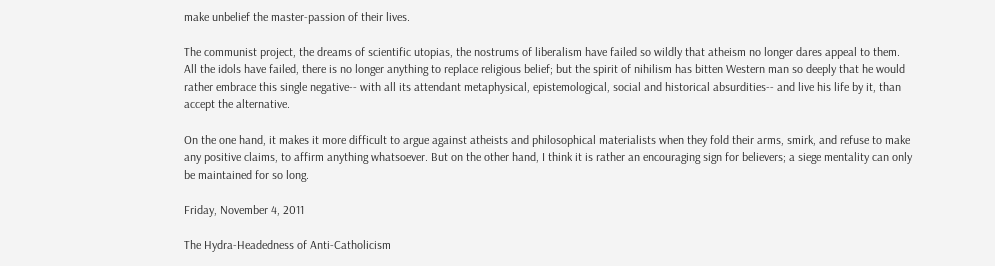make unbelief the master-passion of their lives.

The communist project, the dreams of scientific utopias, the nostrums of liberalism have failed so wildly that atheism no longer dares appeal to them. All the idols have failed, there is no longer anything to replace religious belief; but the spirit of nihilism has bitten Western man so deeply that he would rather embrace this single negative-- with all its attendant metaphysical, epistemological, social and historical absurdities-- and live his life by it, than accept the alternative.

On the one hand, it makes it more difficult to argue against atheists and philosophical materialists when they fold their arms, smirk, and refuse to make any positive claims, to affirm anything whatsoever. But on the other hand, I think it is rather an encouraging sign for believers; a siege mentality can only be maintained for so long.

Friday, November 4, 2011

The Hydra-Headedness of Anti-Catholicism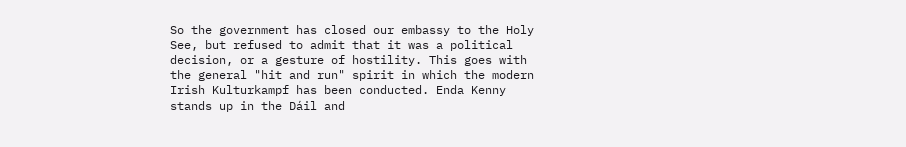So the government has closed our embassy to the Holy See, but refused to admit that it was a political decision, or a gesture of hostility. This goes with the general "hit and run" spirit in which the modern Irish Kulturkampf has been conducted. Enda Kenny stands up in the Dáil and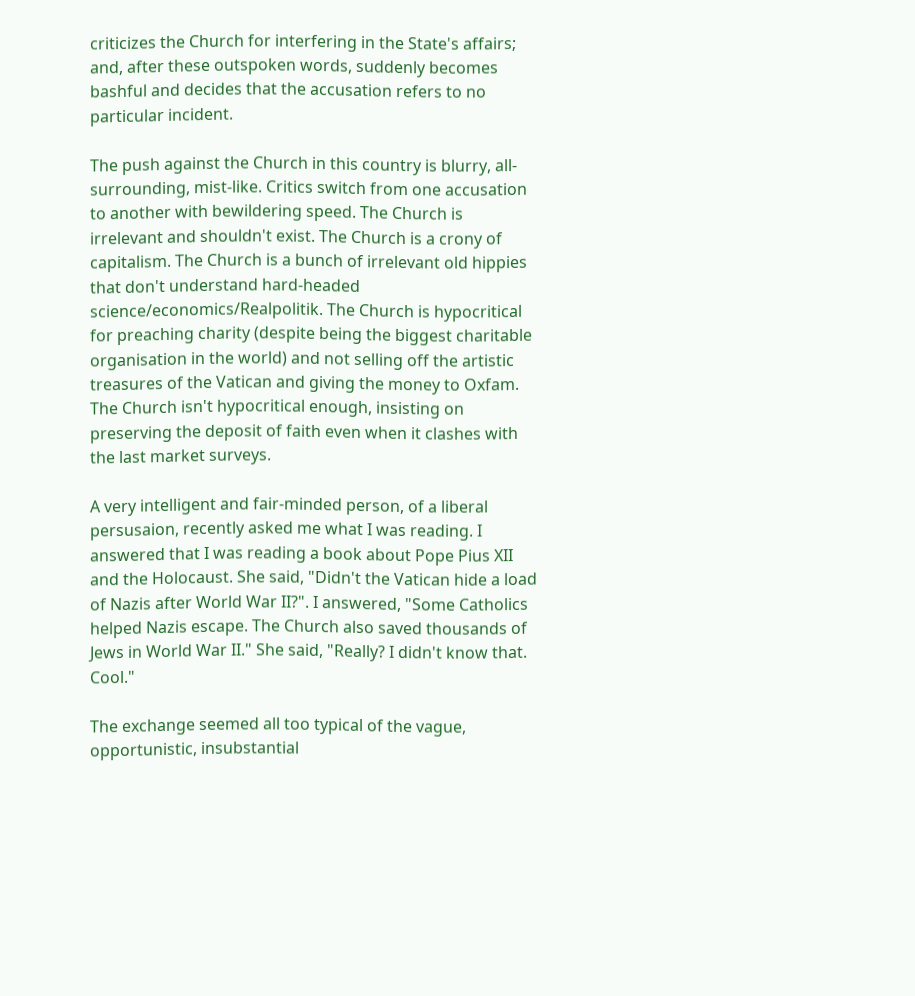criticizes the Church for interfering in the State's affairs; and, after these outspoken words, suddenly becomes bashful and decides that the accusation refers to no particular incident.

The push against the Church in this country is blurry, all-surrounding, mist-like. Critics switch from one accusation to another with bewildering speed. The Church is irrelevant and shouldn't exist. The Church is a crony of capitalism. The Church is a bunch of irrelevant old hippies that don't understand hard-headed science/economics/Realpolitik. The Church is hypocritical for preaching charity (despite being the biggest charitable organisation in the world) and not selling off the artistic treasures of the Vatican and giving the money to Oxfam. The Church isn't hypocritical enough, insisting on preserving the deposit of faith even when it clashes with the last market surveys.

A very intelligent and fair-minded person, of a liberal persusaion, recently asked me what I was reading. I answered that I was reading a book about Pope Pius XII and the Holocaust. She said, "Didn't the Vatican hide a load of Nazis after World War II?". I answered, "Some Catholics helped Nazis escape. The Church also saved thousands of Jews in World War II." She said, "Really? I didn't know that. Cool."

The exchange seemed all too typical of the vague, opportunistic, insubstantial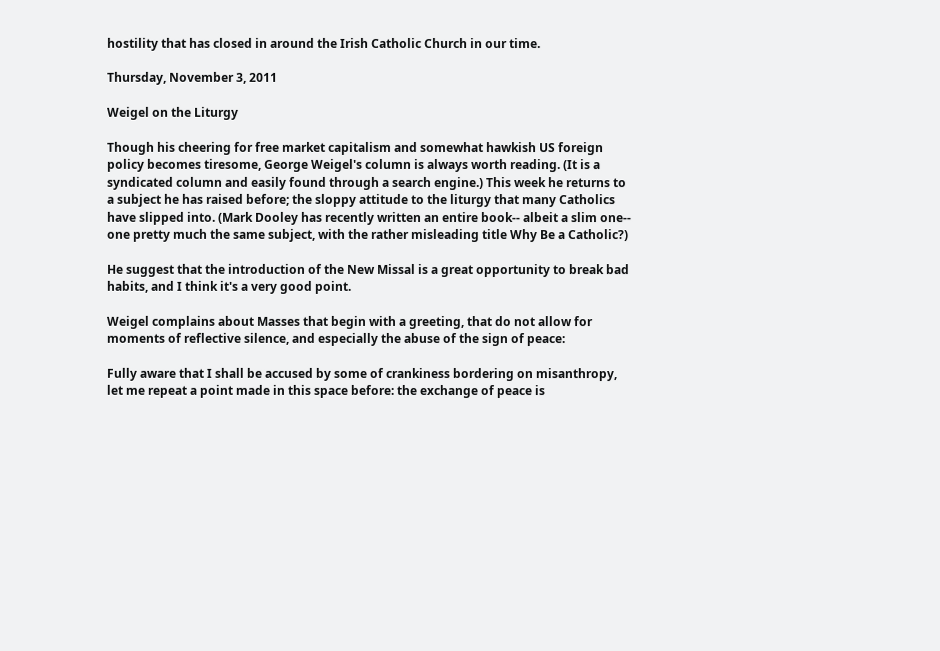hostility that has closed in around the Irish Catholic Church in our time.

Thursday, November 3, 2011

Weigel on the Liturgy

Though his cheering for free market capitalism and somewhat hawkish US foreign policy becomes tiresome, George Weigel's column is always worth reading. (It is a syndicated column and easily found through a search engine.) This week he returns to a subject he has raised before; the sloppy attitude to the liturgy that many Catholics have slipped into. (Mark Dooley has recently written an entire book-- albeit a slim one-- one pretty much the same subject, with the rather misleading title Why Be a Catholic?)

He suggest that the introduction of the New Missal is a great opportunity to break bad habits, and I think it's a very good point.

Weigel complains about Masses that begin with a greeting, that do not allow for moments of reflective silence, and especially the abuse of the sign of peace:

Fully aware that I shall be accused by some of crankiness bordering on misanthropy, let me repeat a point made in this space before: the exchange of peace is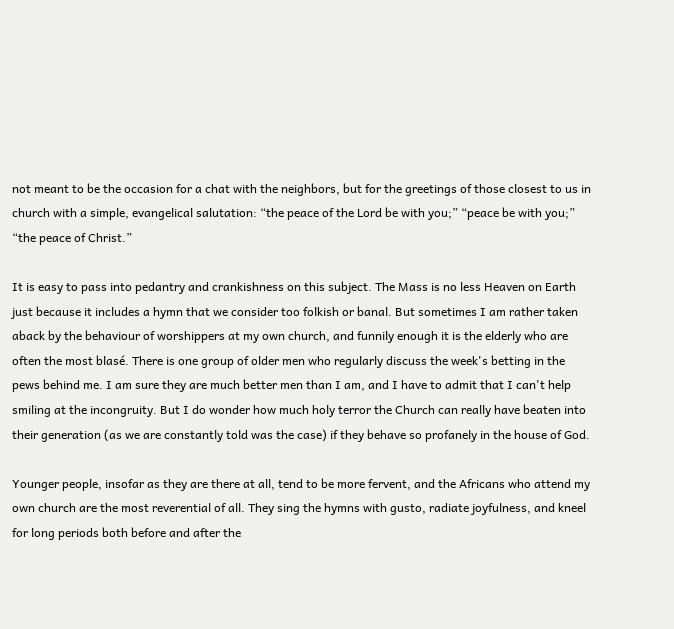not meant to be the occasion for a chat with the neighbors, but for the greetings of those closest to us in church with a simple, evangelical salutation: “the peace of the Lord be with you;” “peace be with you;” “the peace of Christ.”

It is easy to pass into pedantry and crankishness on this subject. The Mass is no less Heaven on Earth just because it includes a hymn that we consider too folkish or banal. But sometimes I am rather taken aback by the behaviour of worshippers at my own church, and funnily enough it is the elderly who are often the most blasé. There is one group of older men who regularly discuss the week's betting in the pews behind me. I am sure they are much better men than I am, and I have to admit that I can't help smiling at the incongruity. But I do wonder how much holy terror the Church can really have beaten into their generation (as we are constantly told was the case) if they behave so profanely in the house of God.

Younger people, insofar as they are there at all, tend to be more fervent, and the Africans who attend my own church are the most reverential of all. They sing the hymns with gusto, radiate joyfulness, and kneel for long periods both before and after the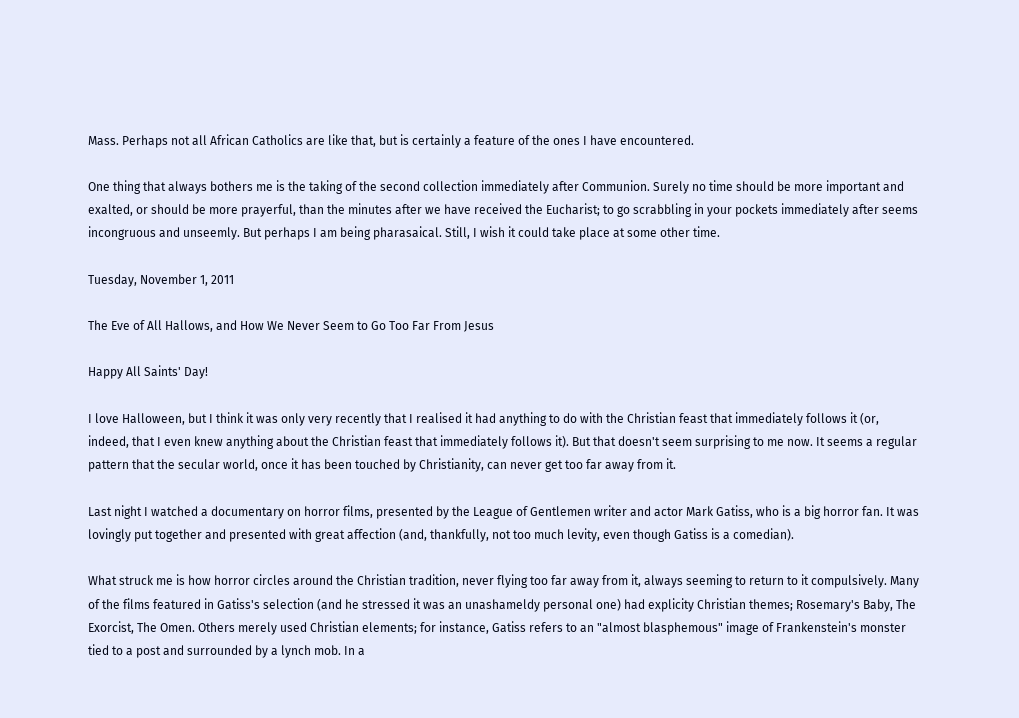Mass. Perhaps not all African Catholics are like that, but is certainly a feature of the ones I have encountered.

One thing that always bothers me is the taking of the second collection immediately after Communion. Surely no time should be more important and exalted, or should be more prayerful, than the minutes after we have received the Eucharist; to go scrabbling in your pockets immediately after seems incongruous and unseemly. But perhaps I am being pharasaical. Still, I wish it could take place at some other time.

Tuesday, November 1, 2011

The Eve of All Hallows, and How We Never Seem to Go Too Far From Jesus

Happy All Saints' Day!

I love Halloween, but I think it was only very recently that I realised it had anything to do with the Christian feast that immediately follows it (or, indeed, that I even knew anything about the Christian feast that immediately follows it). But that doesn't seem surprising to me now. It seems a regular pattern that the secular world, once it has been touched by Christianity, can never get too far away from it.

Last night I watched a documentary on horror films, presented by the League of Gentlemen writer and actor Mark Gatiss, who is a big horror fan. It was lovingly put together and presented with great affection (and, thankfully, not too much levity, even though Gatiss is a comedian).

What struck me is how horror circles around the Christian tradition, never flying too far away from it, always seeming to return to it compulsively. Many of the films featured in Gatiss's selection (and he stressed it was an unashameldy personal one) had explicity Christian themes; Rosemary's Baby, The Exorcist, The Omen. Others merely used Christian elements; for instance, Gatiss refers to an "almost blasphemous" image of Frankenstein's monster tied to a post and surrounded by a lynch mob. In a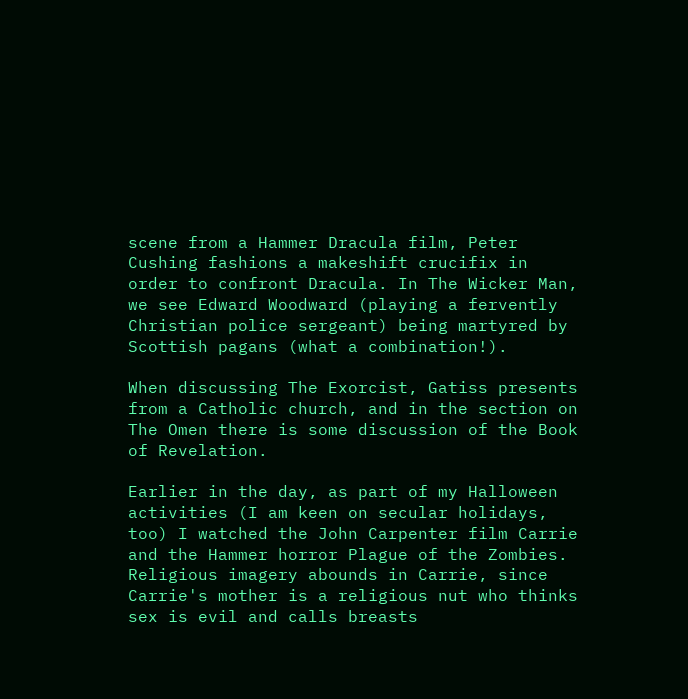scene from a Hammer Dracula film, Peter Cushing fashions a makeshift crucifix in order to confront Dracula. In The Wicker Man, we see Edward Woodward (playing a fervently Christian police sergeant) being martyred by Scottish pagans (what a combination!).

When discussing The Exorcist, Gatiss presents from a Catholic church, and in the section on The Omen there is some discussion of the Book of Revelation.

Earlier in the day, as part of my Halloween activities (I am keen on secular holidays, too) I watched the John Carpenter film Carrie and the Hammer horror Plague of the Zombies. Religious imagery abounds in Carrie, since Carrie's mother is a religious nut who thinks sex is evil and calls breasts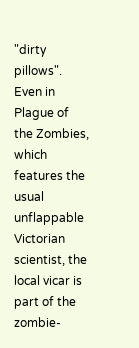"dirty pillows". Even in Plague of the Zombies, which features the usual unflappable Victorian scientist, the local vicar is part of the zombie-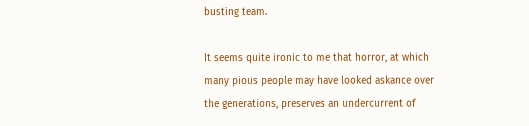busting team.

It seems quite ironic to me that horror, at which many pious people may have looked askance over the generations, preserves an undercurrent of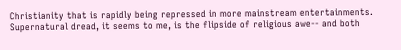Christianity that is rapidly being repressed in more mainstream entertainments. Supernatural dread, it seems to me, is the flipside of religious awe-- and both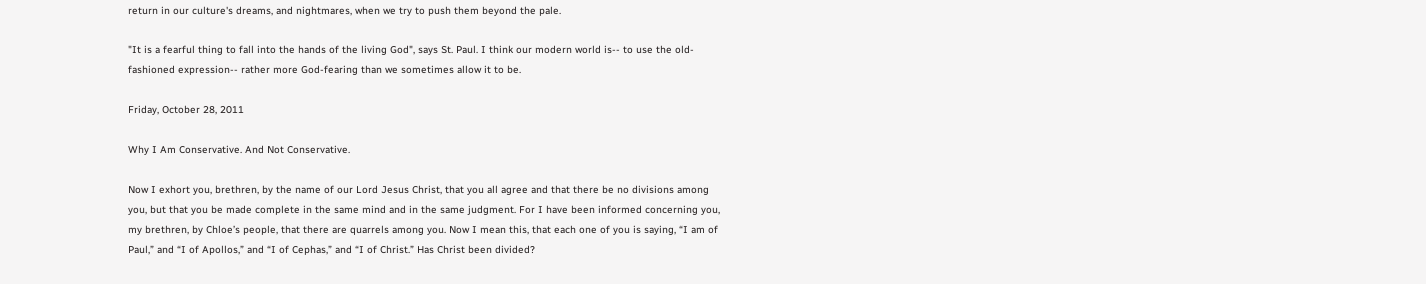return in our culture's dreams, and nightmares, when we try to push them beyond the pale.

"It is a fearful thing to fall into the hands of the living God", says St. Paul. I think our modern world is-- to use the old-fashioned expression-- rather more God-fearing than we sometimes allow it to be.

Friday, October 28, 2011

Why I Am Conservative. And Not Conservative.

Now I exhort you, brethren, by the name of our Lord Jesus Christ, that you all agree and that there be no divisions among you, but that you be made complete in the same mind and in the same judgment. For I have been informed concerning you, my brethren, by Chloe’s people, that there are quarrels among you. Now I mean this, that each one of you is saying, “I am of Paul,” and “I of Apollos,” and “I of Cephas,” and “I of Christ.” Has Christ been divided?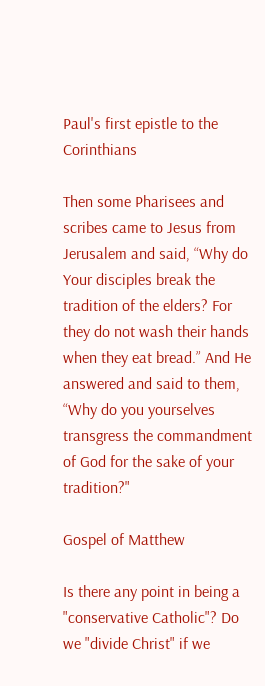Paul's first epistle to the Corinthians

Then some Pharisees and scribes came to Jesus from Jerusalem and said, “Why do Your disciples break the tradition of the elders? For they do not wash their hands when they eat bread.” And He answered and said to them, “Why do you yourselves transgress the commandment of God for the sake of your tradition?"

Gospel of Matthew

Is there any point in being a "conservative Catholic"? Do we "divide Christ" if we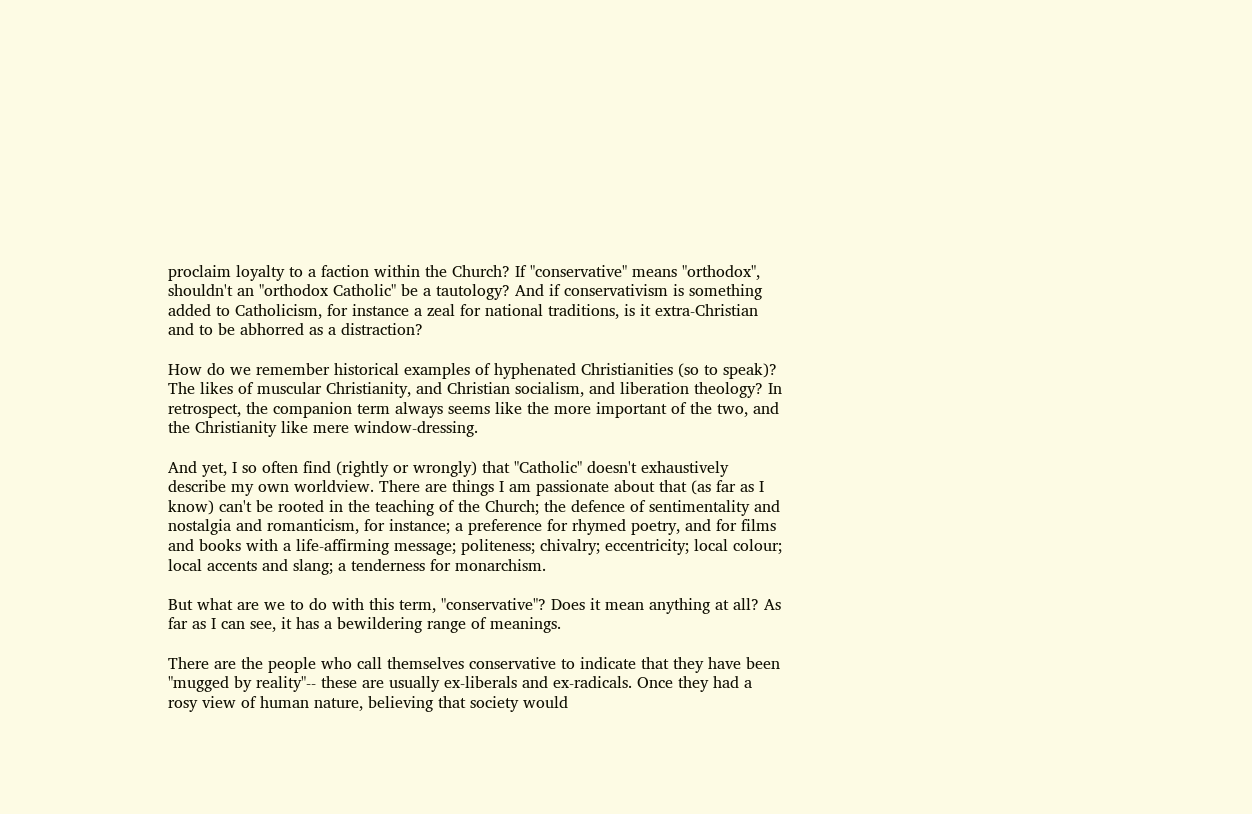proclaim loyalty to a faction within the Church? If "conservative" means "orthodox", shouldn't an "orthodox Catholic" be a tautology? And if conservativism is something added to Catholicism, for instance a zeal for national traditions, is it extra-Christian and to be abhorred as a distraction?

How do we remember historical examples of hyphenated Christianities (so to speak)? The likes of muscular Christianity, and Christian socialism, and liberation theology? In retrospect, the companion term always seems like the more important of the two, and the Christianity like mere window-dressing.

And yet, I so often find (rightly or wrongly) that "Catholic" doesn't exhaustively describe my own worldview. There are things I am passionate about that (as far as I know) can't be rooted in the teaching of the Church; the defence of sentimentality and nostalgia and romanticism, for instance; a preference for rhymed poetry, and for films and books with a life-affirming message; politeness; chivalry; eccentricity; local colour; local accents and slang; a tenderness for monarchism.

But what are we to do with this term, "conservative"? Does it mean anything at all? As far as I can see, it has a bewildering range of meanings.

There are the people who call themselves conservative to indicate that they have been "mugged by reality"-- these are usually ex-liberals and ex-radicals. Once they had a rosy view of human nature, believing that society would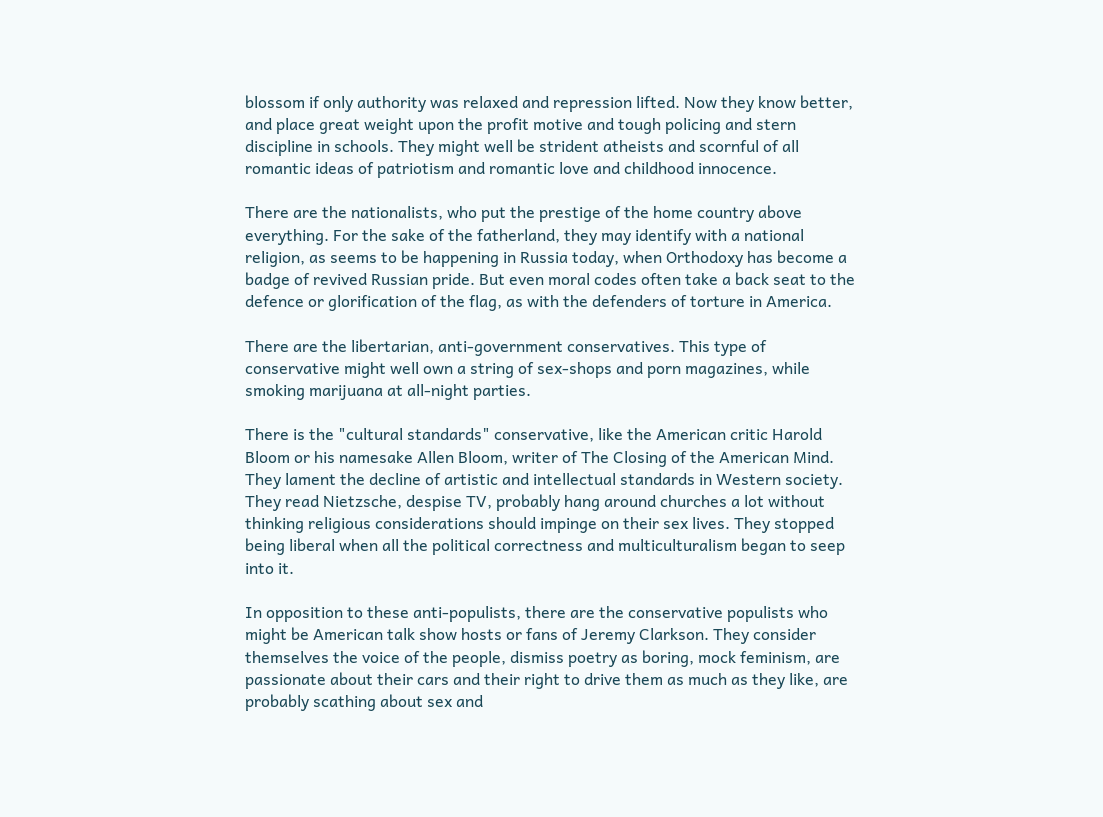blossom if only authority was relaxed and repression lifted. Now they know better, and place great weight upon the profit motive and tough policing and stern discipline in schools. They might well be strident atheists and scornful of all romantic ideas of patriotism and romantic love and childhood innocence.

There are the nationalists, who put the prestige of the home country above everything. For the sake of the fatherland, they may identify with a national religion, as seems to be happening in Russia today, when Orthodoxy has become a badge of revived Russian pride. But even moral codes often take a back seat to the defence or glorification of the flag, as with the defenders of torture in America.

There are the libertarian, anti-government conservatives. This type of conservative might well own a string of sex-shops and porn magazines, while smoking marijuana at all-night parties.

There is the "cultural standards" conservative, like the American critic Harold Bloom or his namesake Allen Bloom, writer of The Closing of the American Mind. They lament the decline of artistic and intellectual standards in Western society. They read Nietzsche, despise TV, probably hang around churches a lot without thinking religious considerations should impinge on their sex lives. They stopped being liberal when all the political correctness and multiculturalism began to seep into it.

In opposition to these anti-populists, there are the conservative populists who might be American talk show hosts or fans of Jeremy Clarkson. They consider themselves the voice of the people, dismiss poetry as boring, mock feminism, are passionate about their cars and their right to drive them as much as they like, are probably scathing about sex and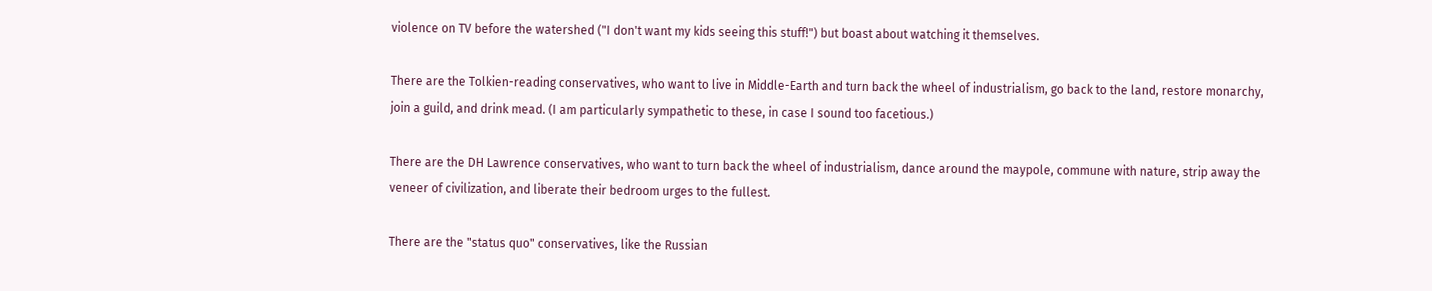violence on TV before the watershed ("I don't want my kids seeing this stuff!") but boast about watching it themselves.

There are the Tolkien-reading conservatives, who want to live in Middle-Earth and turn back the wheel of industrialism, go back to the land, restore monarchy, join a guild, and drink mead. (I am particularly sympathetic to these, in case I sound too facetious.)

There are the DH Lawrence conservatives, who want to turn back the wheel of industrialism, dance around the maypole, commune with nature, strip away the veneer of civilization, and liberate their bedroom urges to the fullest.

There are the "status quo" conservatives, like the Russian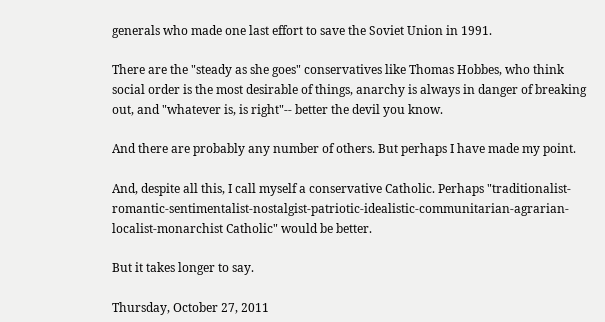generals who made one last effort to save the Soviet Union in 1991.

There are the "steady as she goes" conservatives like Thomas Hobbes, who think social order is the most desirable of things, anarchy is always in danger of breaking out, and "whatever is, is right"-- better the devil you know.

And there are probably any number of others. But perhaps I have made my point.

And, despite all this, I call myself a conservative Catholic. Perhaps "traditionalist-romantic-sentimentalist-nostalgist-patriotic-idealistic-communitarian-agrarian-localist-monarchist Catholic" would be better.

But it takes longer to say.

Thursday, October 27, 2011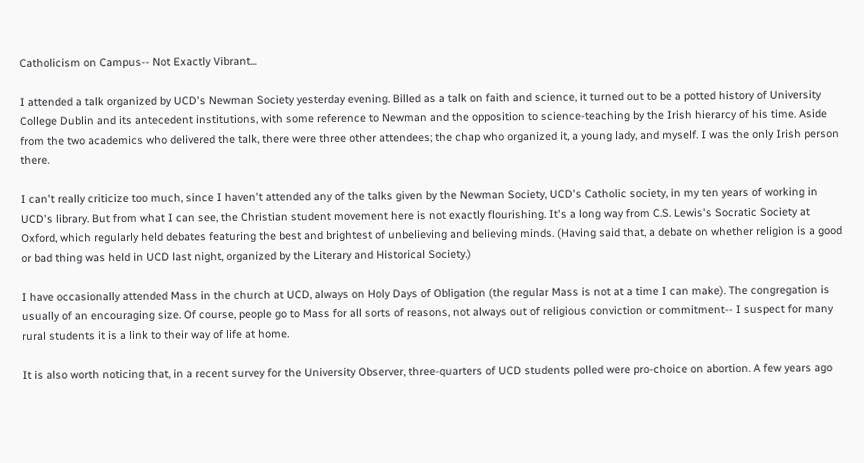Catholicism on Campus-- Not Exactly Vibrant...

I attended a talk organized by UCD's Newman Society yesterday evening. Billed as a talk on faith and science, it turned out to be a potted history of University College Dublin and its antecedent institutions, with some reference to Newman and the opposition to science-teaching by the Irish hierarcy of his time. Aside from the two academics who delivered the talk, there were three other attendees; the chap who organized it, a young lady, and myself. I was the only Irish person there.

I can't really criticize too much, since I haven't attended any of the talks given by the Newman Society, UCD's Catholic society, in my ten years of working in UCD's library. But from what I can see, the Christian student movement here is not exactly flourishing. It's a long way from C.S. Lewis's Socratic Society at Oxford, which regularly held debates featuring the best and brightest of unbelieving and believing minds. (Having said that, a debate on whether religion is a good or bad thing was held in UCD last night, organized by the Literary and Historical Society.)

I have occasionally attended Mass in the church at UCD, always on Holy Days of Obligation (the regular Mass is not at a time I can make). The congregation is usually of an encouraging size. Of course, people go to Mass for all sorts of reasons, not always out of religious conviction or commitment-- I suspect for many rural students it is a link to their way of life at home.

It is also worth noticing that, in a recent survey for the University Observer, three-quarters of UCD students polled were pro-choice on abortion. A few years ago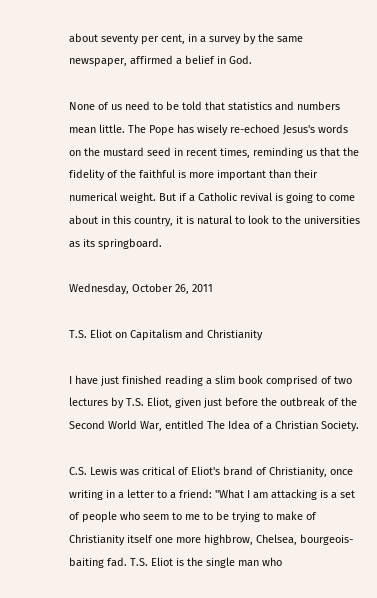about seventy per cent, in a survey by the same newspaper, affirmed a belief in God.

None of us need to be told that statistics and numbers mean little. The Pope has wisely re-echoed Jesus's words on the mustard seed in recent times, reminding us that the fidelity of the faithful is more important than their numerical weight. But if a Catholic revival is going to come about in this country, it is natural to look to the universities as its springboard.

Wednesday, October 26, 2011

T.S. Eliot on Capitalism and Christianity

I have just finished reading a slim book comprised of two lectures by T.S. Eliot, given just before the outbreak of the Second World War, entitled The Idea of a Christian Society.

C.S. Lewis was critical of Eliot's brand of Christianity, once writing in a letter to a friend: "What I am attacking is a set of people who seem to me to be trying to make of Christianity itself one more highbrow, Chelsea, bourgeois-baiting fad. T.S. Eliot is the single man who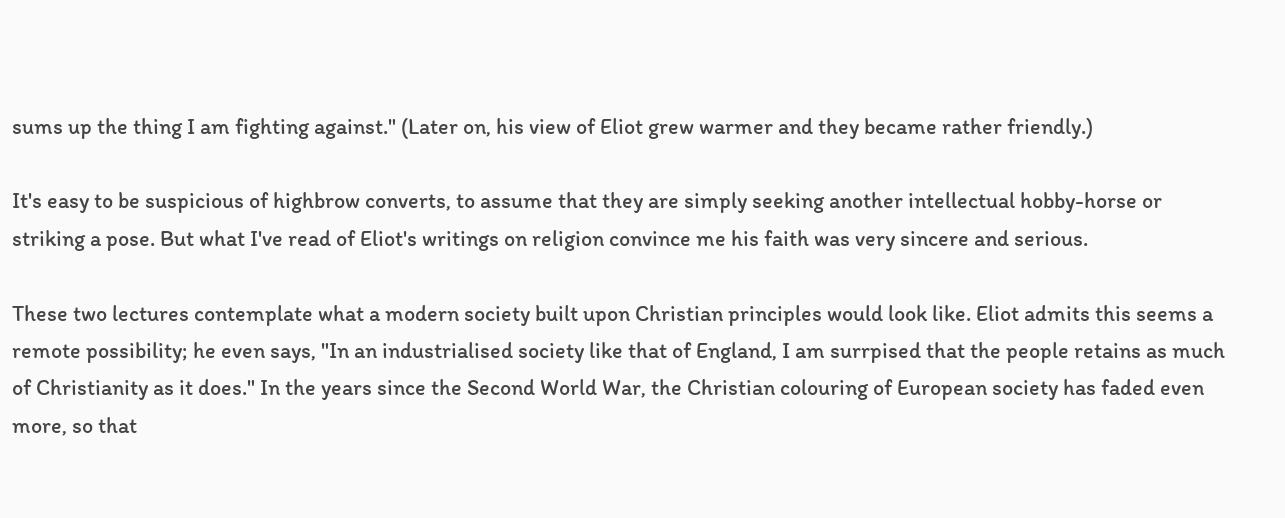sums up the thing I am fighting against." (Later on, his view of Eliot grew warmer and they became rather friendly.)

It's easy to be suspicious of highbrow converts, to assume that they are simply seeking another intellectual hobby-horse or striking a pose. But what I've read of Eliot's writings on religion convince me his faith was very sincere and serious.

These two lectures contemplate what a modern society built upon Christian principles would look like. Eliot admits this seems a remote possibility; he even says, "In an industrialised society like that of England, I am surrpised that the people retains as much of Christianity as it does." In the years since the Second World War, the Christian colouring of European society has faded even more, so that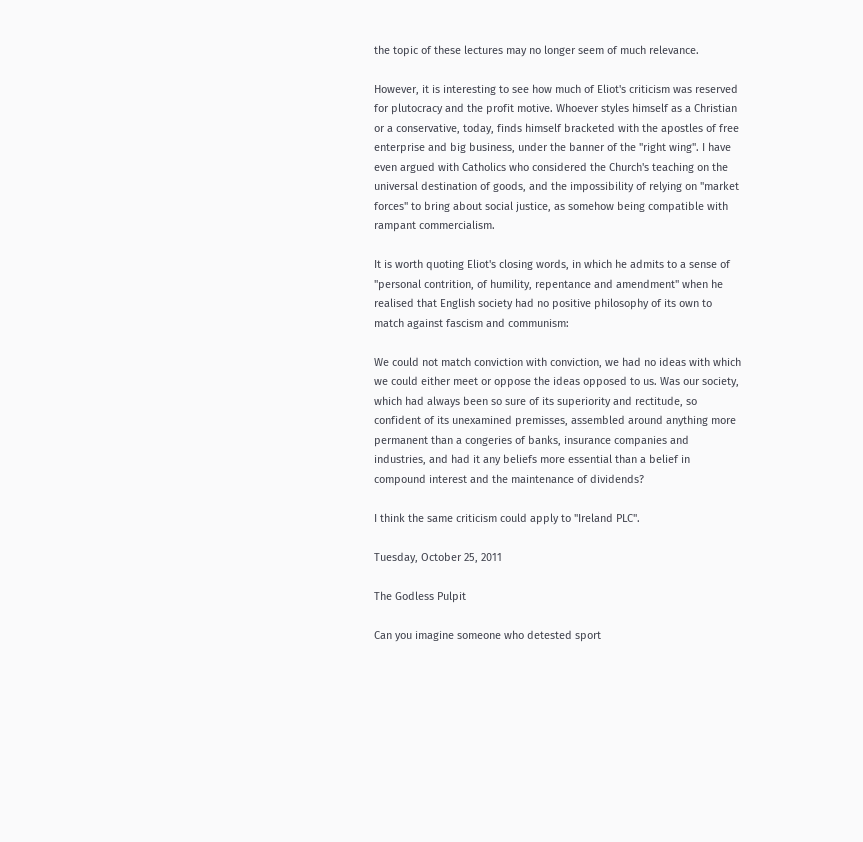the topic of these lectures may no longer seem of much relevance.

However, it is interesting to see how much of Eliot's criticism was reserved for plutocracy and the profit motive. Whoever styles himself as a Christian or a conservative, today, finds himself bracketed with the apostles of free enterprise and big business, under the banner of the "right wing". I have even argued with Catholics who considered the Church's teaching on the universal destination of goods, and the impossibility of relying on "market forces" to bring about social justice, as somehow being compatible with rampant commercialism.

It is worth quoting Eliot's closing words, in which he admits to a sense of "personal contrition, of humility, repentance and amendment" when he realised that English society had no positive philosophy of its own to match against fascism and communism:

We could not match conviction with conviction, we had no ideas with which we could either meet or oppose the ideas opposed to us. Was our society, which had always been so sure of its superiority and rectitude, so confident of its unexamined premisses, assembled around anything more permanent than a congeries of banks, insurance companies and industries, and had it any beliefs more essential than a belief in compound interest and the maintenance of dividends?

I think the same criticism could apply to "Ireland PLC".

Tuesday, October 25, 2011

The Godless Pulpit

Can you imagine someone who detested sport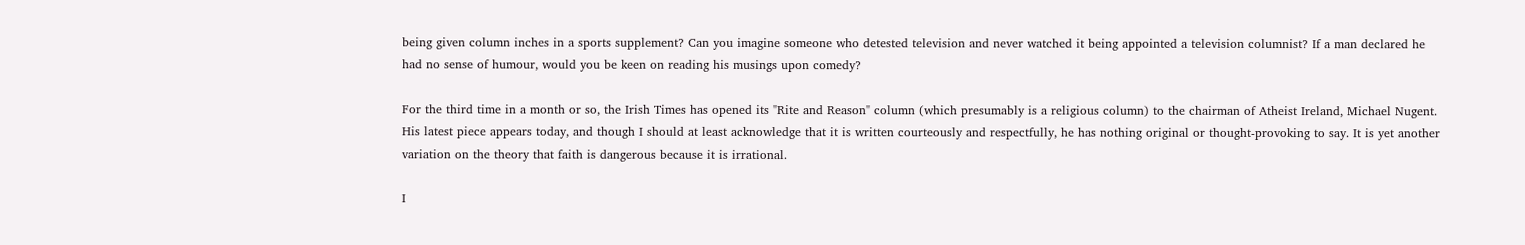being given column inches in a sports supplement? Can you imagine someone who detested television and never watched it being appointed a television columnist? If a man declared he had no sense of humour, would you be keen on reading his musings upon comedy?

For the third time in a month or so, the Irish Times has opened its "Rite and Reason" column (which presumably is a religious column) to the chairman of Atheist Ireland, Michael Nugent. His latest piece appears today, and though I should at least acknowledge that it is written courteously and respectfully, he has nothing original or thought-provoking to say. It is yet another variation on the theory that faith is dangerous because it is irrational.

I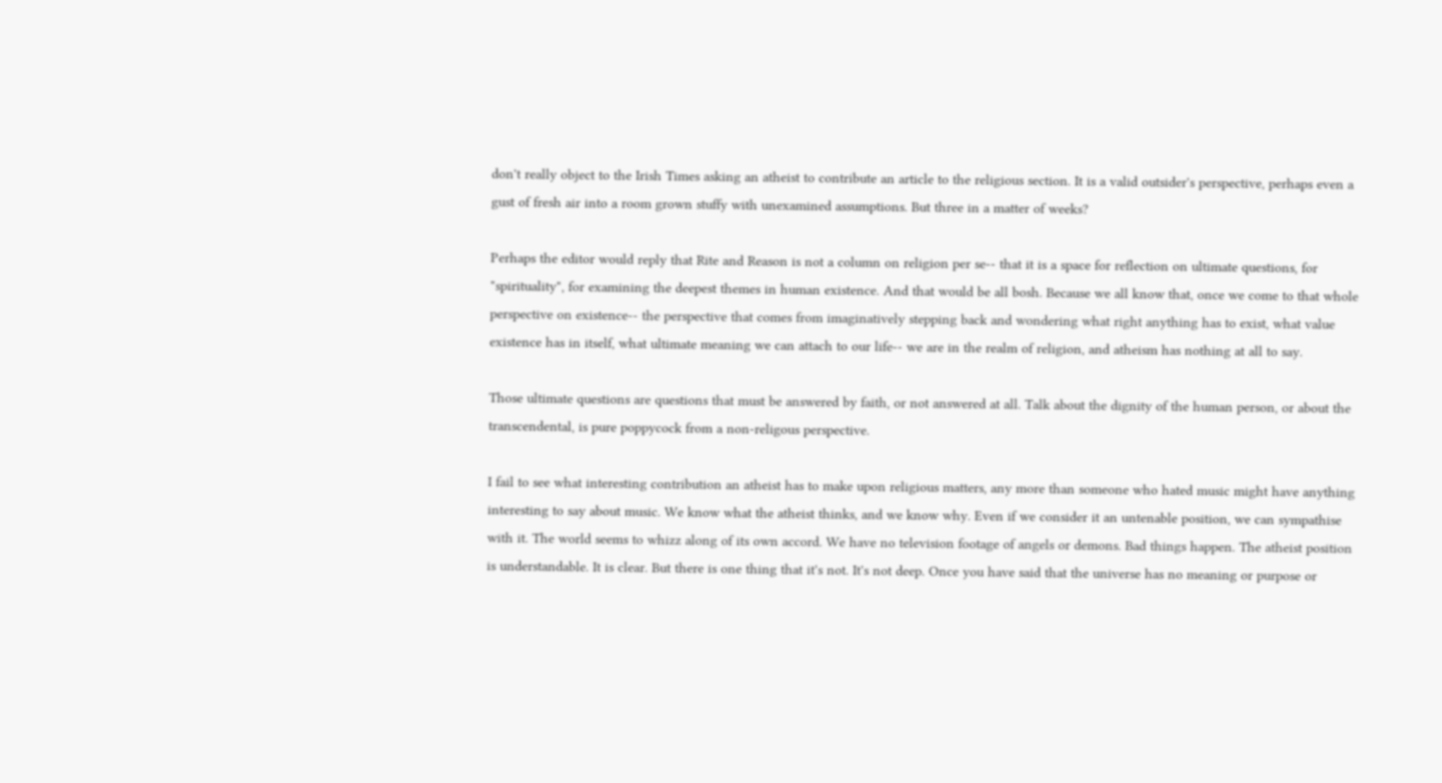don't really object to the Irish Times asking an atheist to contribute an article to the religious section. It is a valid outsider's perspective, perhaps even a gust of fresh air into a room grown stuffy with unexamined assumptions. But three in a matter of weeks?

Perhaps the editor would reply that Rite and Reason is not a column on religion per se-- that it is a space for reflection on ultimate questions, for "spirituality", for examining the deepest themes in human existence. And that would be all bosh. Because we all know that, once we come to that whole perspective on existence-- the perspective that comes from imaginatively stepping back and wondering what right anything has to exist, what value existence has in itself, what ultimate meaning we can attach to our life-- we are in the realm of religion, and atheism has nothing at all to say.

Those ultimate questions are questions that must be answered by faith, or not answered at all. Talk about the dignity of the human person, or about the transcendental, is pure poppycock from a non-religous perspective.

I fail to see what interesting contribution an atheist has to make upon religious matters, any more than someone who hated music might have anything interesting to say about music. We know what the atheist thinks, and we know why. Even if we consider it an untenable position, we can sympathise with it. The world seems to whizz along of its own accord. We have no television footage of angels or demons. Bad things happen. The atheist position is understandable. It is clear. But there is one thing that it's not. It's not deep. Once you have said that the universe has no meaning or purpose or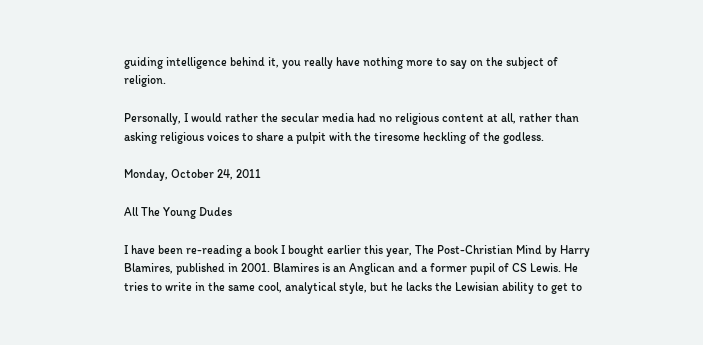guiding intelligence behind it, you really have nothing more to say on the subject of religion.

Personally, I would rather the secular media had no religious content at all, rather than asking religious voices to share a pulpit with the tiresome heckling of the godless.

Monday, October 24, 2011

All The Young Dudes

I have been re-reading a book I bought earlier this year, The Post-Christian Mind by Harry Blamires, published in 2001. Blamires is an Anglican and a former pupil of CS Lewis. He tries to write in the same cool, analytical style, but he lacks the Lewisian ability to get to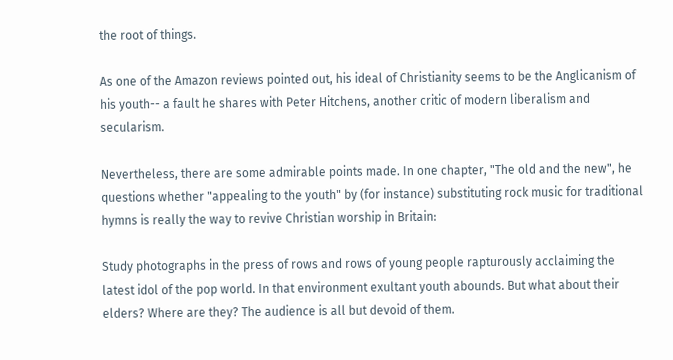the root of things.

As one of the Amazon reviews pointed out, his ideal of Christianity seems to be the Anglicanism of his youth-- a fault he shares with Peter Hitchens, another critic of modern liberalism and secularism.

Nevertheless, there are some admirable points made. In one chapter, "The old and the new", he questions whether "appealing to the youth" by (for instance) substituting rock music for traditional hymns is really the way to revive Christian worship in Britain:

Study photographs in the press of rows and rows of young people rapturously acclaiming the latest idol of the pop world. In that environment exultant youth abounds. But what about their elders? Where are they? The audience is all but devoid of them.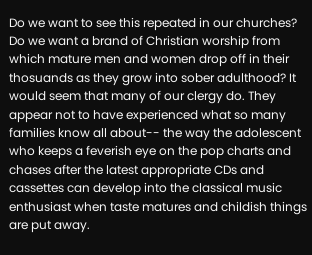Do we want to see this repeated in our churches? Do we want a brand of Christian worship from which mature men and women drop off in their thosuands as they grow into sober adulthood? It would seem that many of our clergy do. They appear not to have experienced what so many families know all about-- the way the adolescent who keeps a feverish eye on the pop charts and chases after the latest appropriate CDs and cassettes can develop into the classical music enthusiast when taste matures and childish things are put away.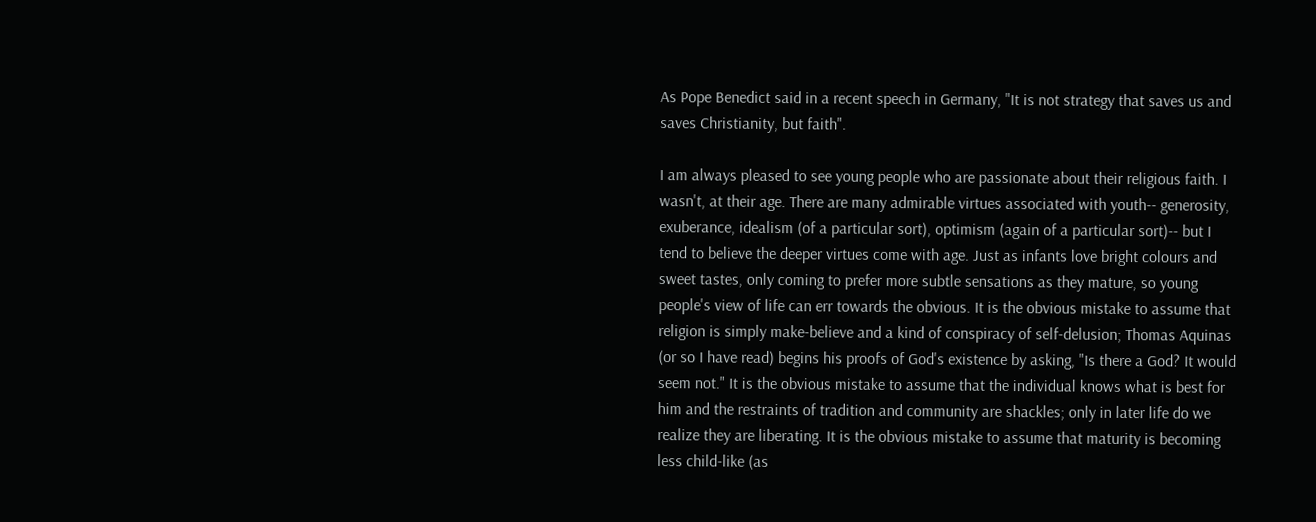As Pope Benedict said in a recent speech in Germany, "It is not strategy that saves us and saves Christianity, but faith".

I am always pleased to see young people who are passionate about their religious faith. I wasn't, at their age. There are many admirable virtues associated with youth-- generosity, exuberance, idealism (of a particular sort), optimism (again of a particular sort)-- but I tend to believe the deeper virtues come with age. Just as infants love bright colours and sweet tastes, only coming to prefer more subtle sensations as they mature, so young people's view of life can err towards the obvious. It is the obvious mistake to assume that religion is simply make-believe and a kind of conspiracy of self-delusion; Thomas Aquinas (or so I have read) begins his proofs of God's existence by asking, "Is there a God? It would seem not." It is the obvious mistake to assume that the individual knows what is best for him and the restraints of tradition and community are shackles; only in later life do we realize they are liberating. It is the obvious mistake to assume that maturity is becoming less child-like (as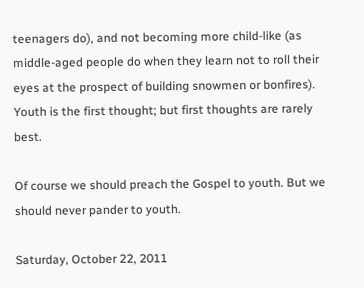teenagers do), and not becoming more child-like (as middle-aged people do when they learn not to roll their eyes at the prospect of building snowmen or bonfires). Youth is the first thought; but first thoughts are rarely best.

Of course we should preach the Gospel to youth. But we should never pander to youth.

Saturday, October 22, 2011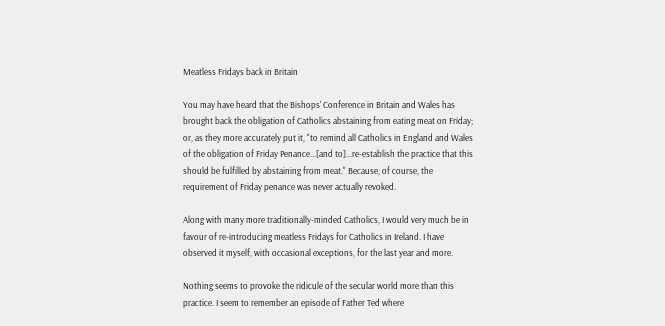Meatless Fridays back in Britain

You may have heard that the Bishops' Conference in Britain and Wales has brought back the obligation of Catholics abstaining from eating meat on Friday; or, as they more accurately put it, "to remind all Catholics in England and Wales of the obligation of Friday Penance...[and to]...re-establish the practice that this should be fulfilled by abstaining from meat." Because, of course, the requirement of Friday penance was never actually revoked.

Along with many more traditionally-minded Catholics, I would very much be in favour of re-introducing meatless Fridays for Catholics in Ireland. I have observed it myself, with occasional exceptions, for the last year and more.

Nothing seems to provoke the ridicule of the secular world more than this practice. I seem to remember an episode of Father Ted where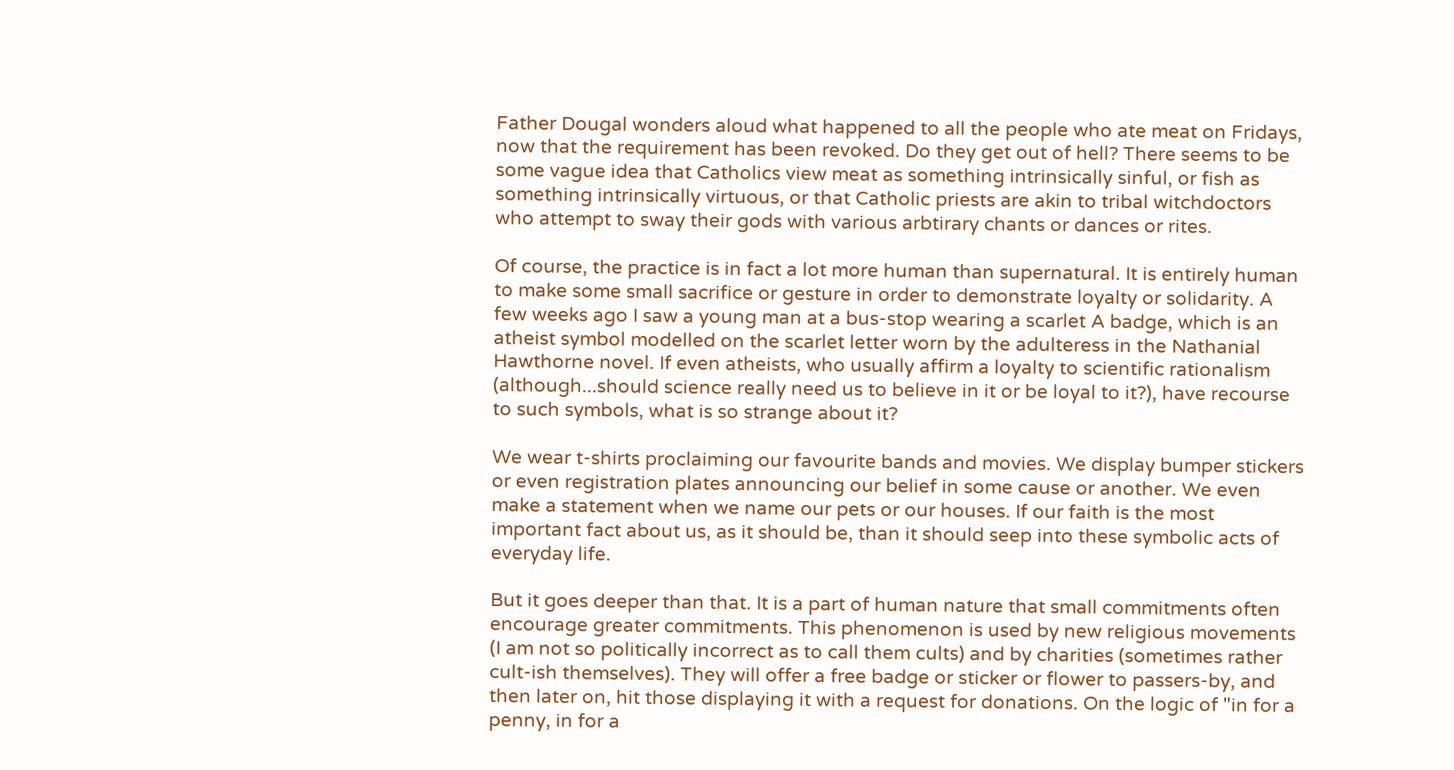Father Dougal wonders aloud what happened to all the people who ate meat on Fridays, now that the requirement has been revoked. Do they get out of hell? There seems to be some vague idea that Catholics view meat as something intrinsically sinful, or fish as something intrinsically virtuous, or that Catholic priests are akin to tribal witchdoctors who attempt to sway their gods with various arbtirary chants or dances or rites.

Of course, the practice is in fact a lot more human than supernatural. It is entirely human to make some small sacrifice or gesture in order to demonstrate loyalty or solidarity. A few weeks ago I saw a young man at a bus-stop wearing a scarlet A badge, which is an atheist symbol modelled on the scarlet letter worn by the adulteress in the Nathanial Hawthorne novel. If even atheists, who usually affirm a loyalty to scientific rationalism (although...should science really need us to believe in it or be loyal to it?), have recourse to such symbols, what is so strange about it?

We wear t-shirts proclaiming our favourite bands and movies. We display bumper stickers or even registration plates announcing our belief in some cause or another. We even make a statement when we name our pets or our houses. If our faith is the most important fact about us, as it should be, than it should seep into these symbolic acts of everyday life.

But it goes deeper than that. It is a part of human nature that small commitments often encourage greater commitments. This phenomenon is used by new religious movements (I am not so politically incorrect as to call them cults) and by charities (sometimes rather cult-ish themselves). They will offer a free badge or sticker or flower to passers-by, and then later on, hit those displaying it with a request for donations. On the logic of "in for a penny, in for a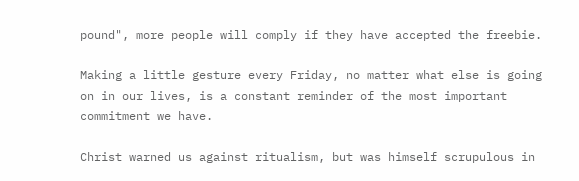pound", more people will comply if they have accepted the freebie.

Making a little gesture every Friday, no matter what else is going on in our lives, is a constant reminder of the most important commitment we have.

Christ warned us against ritualism, but was himself scrupulous in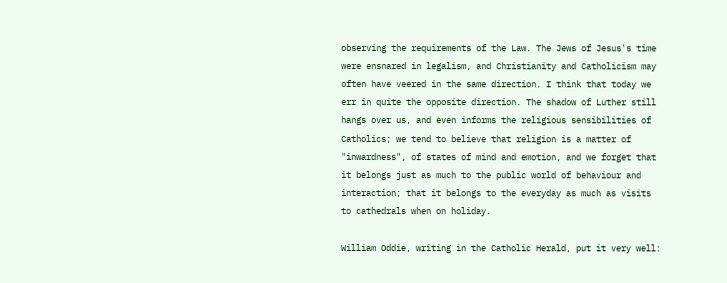observing the requirements of the Law. The Jews of Jesus's time were ensnared in legalism, and Christianity and Catholicism may often have veered in the same direction. I think that today we err in quite the opposite direction. The shadow of Luther still hangs over us, and even informs the religious sensibilities of Catholics; we tend to believe that religion is a matter of "inwardness", of states of mind and emotion, and we forget that it belongs just as much to the public world of behaviour and interaction; that it belongs to the everyday as much as visits to cathedrals when on holiday.

William Oddie, writing in the Catholic Herald, put it very well: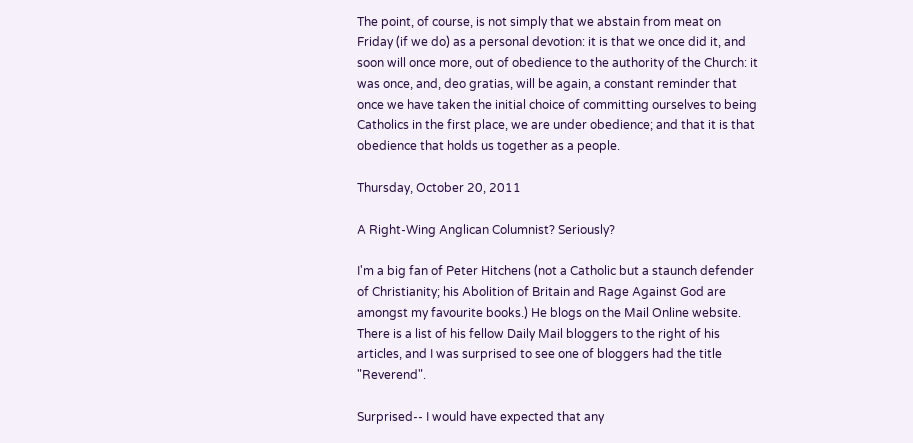The point, of course, is not simply that we abstain from meat on Friday (if we do) as a personal devotion: it is that we once did it, and soon will once more, out of obedience to the authority of the Church: it was once, and, deo gratias, will be again, a constant reminder that once we have taken the initial choice of committing ourselves to being Catholics in the first place, we are under obedience; and that it is that obedience that holds us together as a people.

Thursday, October 20, 2011

A Right-Wing Anglican Columnist? Seriously?

I'm a big fan of Peter Hitchens (not a Catholic but a staunch defender of Christianity; his Abolition of Britain and Rage Against God are amongst my favourite books.) He blogs on the Mail Online website. There is a list of his fellow Daily Mail bloggers to the right of his articles, and I was surprised to see one of bloggers had the title "Reverend".

Surprised-- I would have expected that any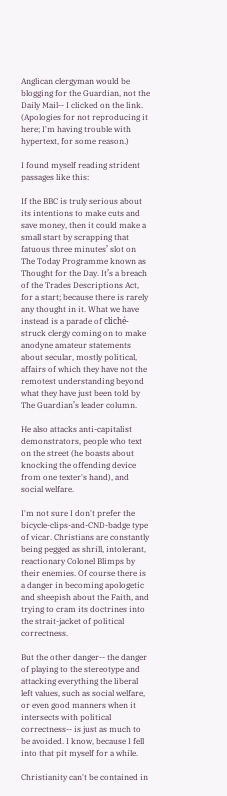Anglican clergyman would be blogging for the Guardian, not the Daily Mail-- I clicked on the link. (Apologies for not reproducing it here; I'm having trouble with hypertext, for some reason.)

I found myself reading strident passages like this:

If the BBC is truly serious about its intentions to make cuts and save money, then it could make a small start by scrapping that fatuous three minutes’ slot on The Today Programme known as Thought for the Day. It’s a breach of the Trades Descriptions Act, for a start; because there is rarely any thought in it. What we have instead is a parade of cliché-struck clergy coming on to make anodyne amateur statements about secular, mostly political, affairs of which they have not the remotest understanding beyond what they have just been told by The Guardian’s leader column.

He also attacks anti-capitalist demonstrators, people who text on the street (he boasts about knocking the offending device from one texter's hand), and social welfare.

I'm not sure I don't prefer the bicycle-clips-and-CND-badge type of vicar. Christians are constantly being pegged as shrill, intolerant, reactionary Colonel Blimps by their enemies. Of course there is a danger in becoming apologetic and sheepish about the Faith, and trying to cram its doctrines into the strait-jacket of political correctness.

But the other danger-- the danger of playing to the stereotype and attacking everything the liberal left values, such as social welfare, or even good manners when it intersects with political correctness-- is just as much to be avoided. I know, because I fell into that pit myself for a while.

Christianity can't be contained in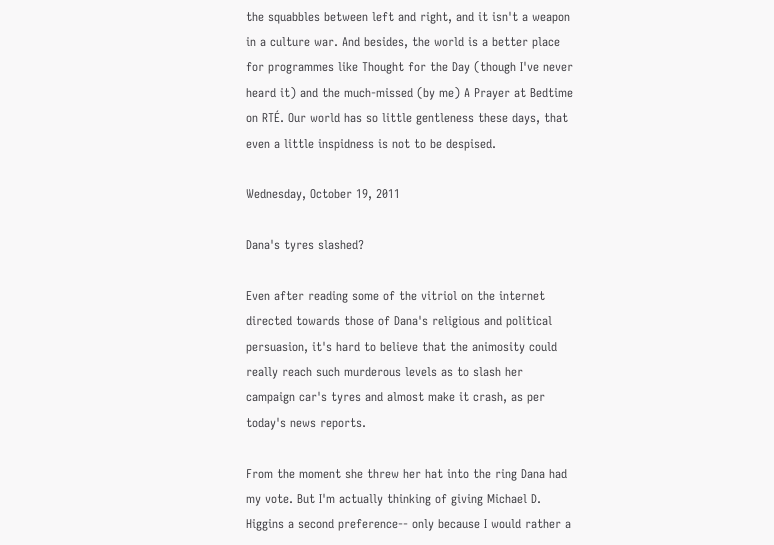the squabbles between left and right, and it isn't a weapon in a culture war. And besides, the world is a better place for programmes like Thought for the Day (though I've never heard it) and the much-missed (by me) A Prayer at Bedtime on RTÉ. Our world has so little gentleness these days, that even a little inspidness is not to be despised.

Wednesday, October 19, 2011

Dana's tyres slashed?

Even after reading some of the vitriol on the internet directed towards those of Dana's religious and political persuasion, it's hard to believe that the animosity could really reach such murderous levels as to slash her campaign car's tyres and almost make it crash, as per today's news reports.

From the moment she threw her hat into the ring Dana had my vote. But I'm actually thinking of giving Michael D. Higgins a second preference-- only because I would rather a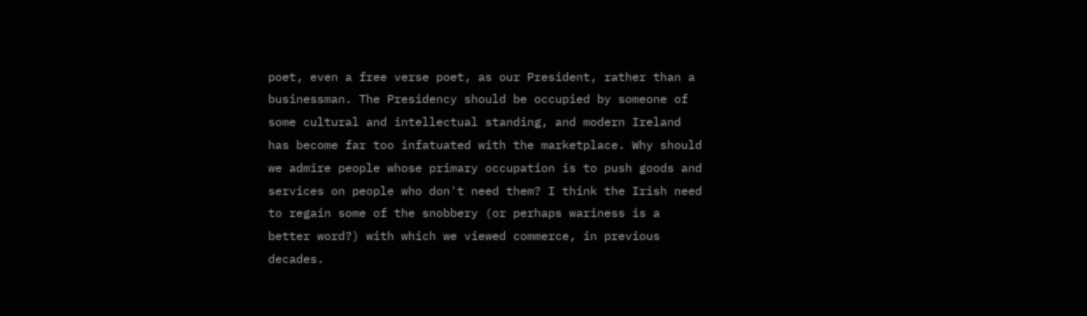poet, even a free verse poet, as our President, rather than a businessman. The Presidency should be occupied by someone of some cultural and intellectual standing, and modern Ireland has become far too infatuated with the marketplace. Why should we admire people whose primary occupation is to push goods and services on people who don't need them? I think the Irish need to regain some of the snobbery (or perhaps wariness is a better word?) with which we viewed commerce, in previous decades.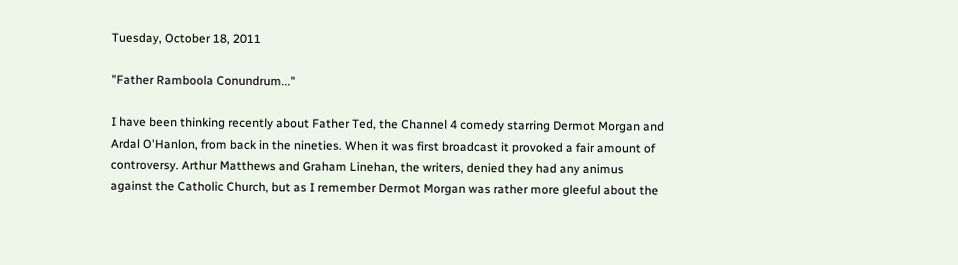Tuesday, October 18, 2011

"Father Ramboola Conundrum..."

I have been thinking recently about Father Ted, the Channel 4 comedy starring Dermot Morgan and Ardal O'Hanlon, from back in the nineties. When it was first broadcast it provoked a fair amount of controversy. Arthur Matthews and Graham Linehan, the writers, denied they had any animus against the Catholic Church, but as I remember Dermot Morgan was rather more gleeful about the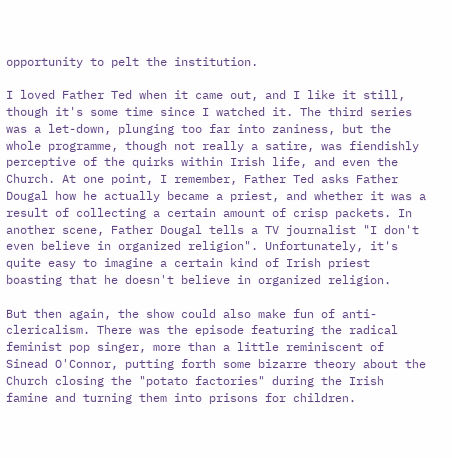opportunity to pelt the institution.

I loved Father Ted when it came out, and I like it still, though it's some time since I watched it. The third series was a let-down, plunging too far into zaniness, but the whole programme, though not really a satire, was fiendishly perceptive of the quirks within Irish life, and even the Church. At one point, I remember, Father Ted asks Father Dougal how he actually became a priest, and whether it was a result of collecting a certain amount of crisp packets. In another scene, Father Dougal tells a TV journalist "I don't even believe in organized religion". Unfortunately, it's quite easy to imagine a certain kind of Irish priest boasting that he doesn't believe in organized religion.

But then again, the show could also make fun of anti-clericalism. There was the episode featuring the radical feminist pop singer, more than a little reminiscent of Sinead O'Connor, putting forth some bizarre theory about the Church closing the "potato factories" during the Irish famine and turning them into prisons for children.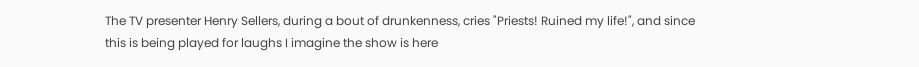The TV presenter Henry Sellers, during a bout of drunkenness, cries "Priests! Ruined my life!", and since this is being played for laughs I imagine the show is here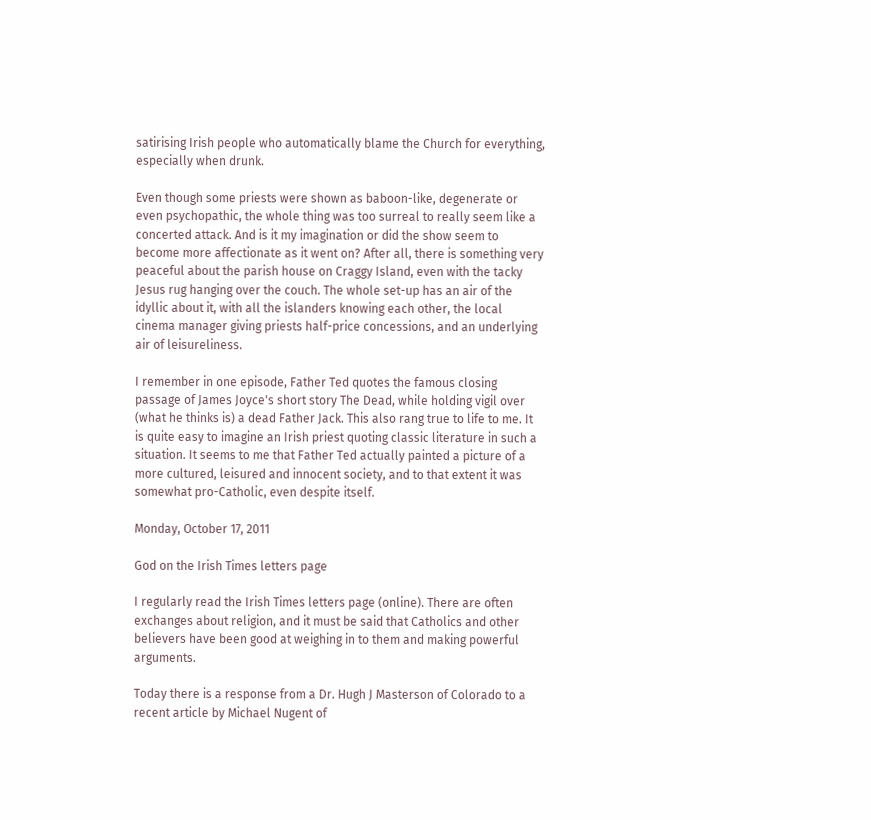satirising Irish people who automatically blame the Church for everything, especially when drunk.

Even though some priests were shown as baboon-like, degenerate or even psychopathic, the whole thing was too surreal to really seem like a concerted attack. And is it my imagination or did the show seem to become more affectionate as it went on? After all, there is something very peaceful about the parish house on Craggy Island, even with the tacky Jesus rug hanging over the couch. The whole set-up has an air of the idyllic about it, with all the islanders knowing each other, the local cinema manager giving priests half-price concessions, and an underlying air of leisureliness.

I remember in one episode, Father Ted quotes the famous closing passage of James Joyce's short story The Dead, while holding vigil over (what he thinks is) a dead Father Jack. This also rang true to life to me. It is quite easy to imagine an Irish priest quoting classic literature in such a situation. It seems to me that Father Ted actually painted a picture of a more cultured, leisured and innocent society, and to that extent it was somewhat pro-Catholic, even despite itself.

Monday, October 17, 2011

God on the Irish Times letters page

I regularly read the Irish Times letters page (online). There are often exchanges about religion, and it must be said that Catholics and other believers have been good at weighing in to them and making powerful arguments.

Today there is a response from a Dr. Hugh J Masterson of Colorado to a recent article by Michael Nugent of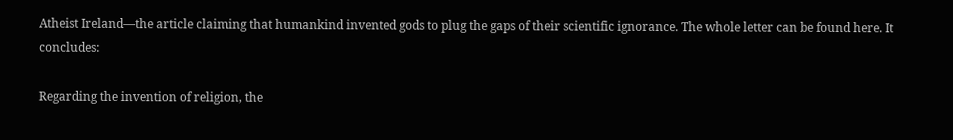Atheist Ireland—the article claiming that humankind invented gods to plug the gaps of their scientific ignorance. The whole letter can be found here. It concludes:

Regarding the invention of religion, the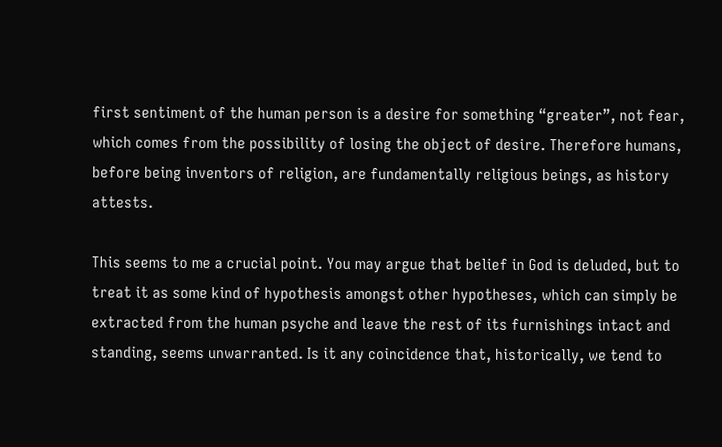first sentiment of the human person is a desire for something “greater”, not fear, which comes from the possibility of losing the object of desire. Therefore humans, before being inventors of religion, are fundamentally religious beings, as history attests.

This seems to me a crucial point. You may argue that belief in God is deluded, but to treat it as some kind of hypothesis amongst other hypotheses, which can simply be extracted from the human psyche and leave the rest of its furnishings intact and standing, seems unwarranted. Is it any coincidence that, historically, we tend to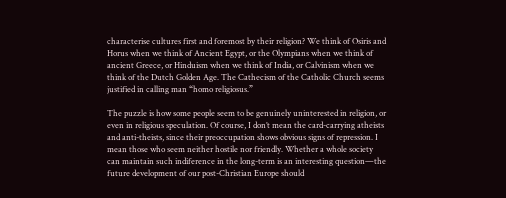characterise cultures first and foremost by their religion? We think of Osiris and Horus when we think of Ancient Egypt, or the Olympians when we think of ancient Greece, or Hinduism when we think of India, or Calvinism when we think of the Dutch Golden Age. The Cathecism of the Catholic Church seems justified in calling man “homo religiosus.”

The puzzle is how some people seem to be genuinely uninterested in religion, or even in religious speculation. Of course, I don’t mean the card-carrying atheists and anti-theists, since their preoccupation shows obvious signs of repression. I mean those who seem neither hostile nor friendly. Whether a whole society can maintain such indiference in the long-term is an interesting question—the future development of our post-Christian Europe should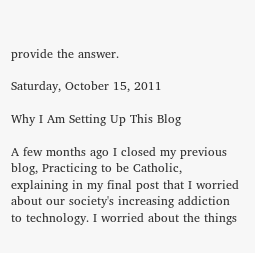provide the answer.

Saturday, October 15, 2011

Why I Am Setting Up This Blog

A few months ago I closed my previous blog, Practicing to be Catholic, explaining in my final post that I worried about our society's increasing addiction to technology. I worried about the things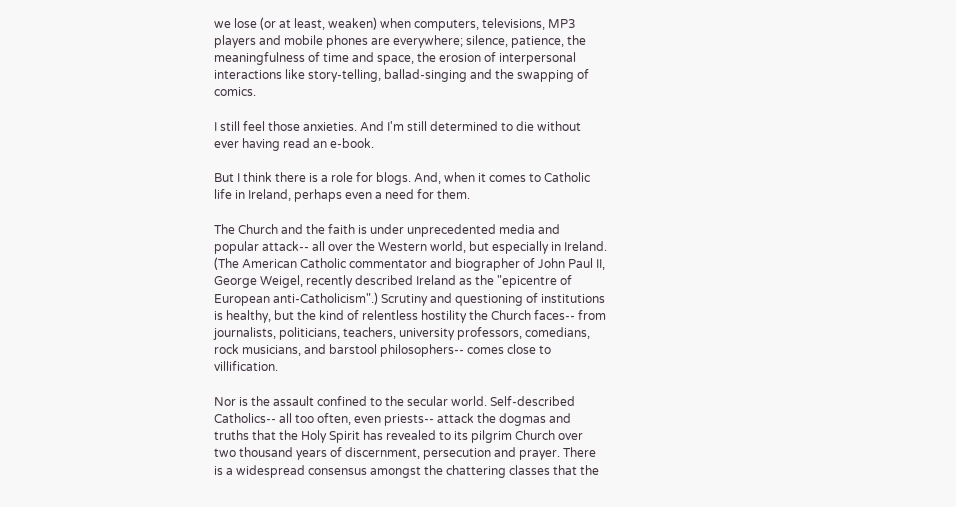we lose (or at least, weaken) when computers, televisions, MP3 players and mobile phones are everywhere; silence, patience, the meaningfulness of time and space, the erosion of interpersonal interactions like story-telling, ballad-singing and the swapping of comics.

I still feel those anxieties. And I'm still determined to die without ever having read an e-book.

But I think there is a role for blogs. And, when it comes to Catholic life in Ireland, perhaps even a need for them.

The Church and the faith is under unprecedented media and popular attack-- all over the Western world, but especially in Ireland. (The American Catholic commentator and biographer of John Paul II, George Weigel, recently described Ireland as the "epicentre of European anti-Catholicism".) Scrutiny and questioning of institutions is healthy, but the kind of relentless hostility the Church faces-- from journalists, politicians, teachers, university professors, comedians, rock musicians, and barstool philosophers-- comes close to villification.

Nor is the assault confined to the secular world. Self-described Catholics-- all too often, even priests-- attack the dogmas and truths that the Holy Spirit has revealed to its pilgrim Church over two thousand years of discernment, persecution and prayer. There is a widespread consensus amongst the chattering classes that the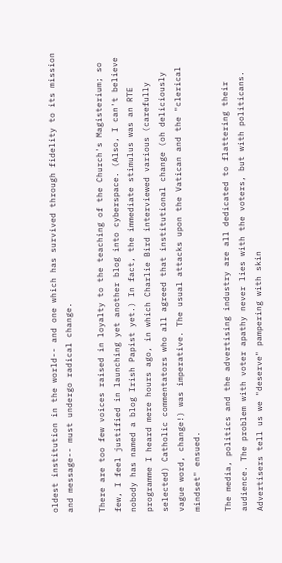oldest institution in the world-- and one which has survived through fidelity to its mission and message-- must undergo radical change.

There are too few voices raised in loyalty to the teaching of the Church's Magisterium; so few, I feel justified in launching yet another blog into cyberspace. (Also, I can't believe nobody has named a blog Irish Papist yet.) In fact, the immediate stimulus was an RTE programme I heard mere hours ago, in which Charlie Bird interviewed various (carefully selected) Catholic commentators who all agreed that institutional change (oh deliciously vague word, change!) was imperative. The usual attacks upon the Vatican and the "clerical mindset" ensued.

The media, politics and the advertising industry are all dedicated to flattering their audience. The problem with voter apathy never lies with the voters, but with politicans. Advertisers tell us we "deserve" pampering with skin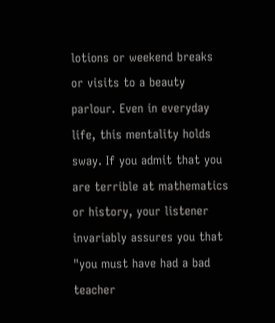lotions or weekend breaks or visits to a beauty parlour. Even in everyday life, this mentality holds sway. If you admit that you are terrible at mathematics or history, your listener invariably assures you that "you must have had a bad teacher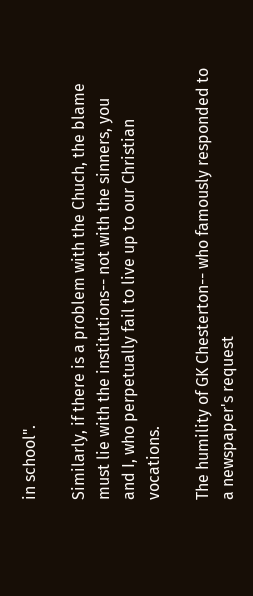in school".

Similarly, if there is a problem with the Chuch, the blame must lie with the institutions-- not with the sinners, you and I, who perpetually fail to live up to our Christian vocations.

The humility of GK Chesterton-- who famously responded to a newspaper's request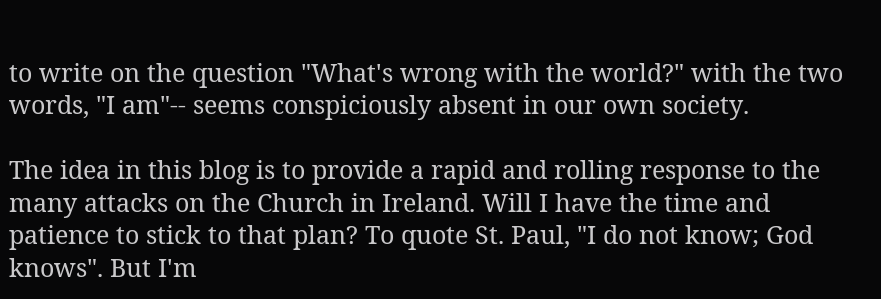to write on the question "What's wrong with the world?" with the two words, "I am"-- seems conspiciously absent in our own society.

The idea in this blog is to provide a rapid and rolling response to the many attacks on the Church in Ireland. Will I have the time and patience to stick to that plan? To quote St. Paul, "I do not know; God knows". But I'm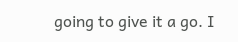going to give it a go. I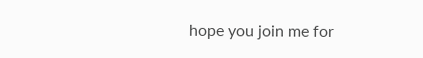hope you join me for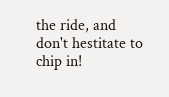the ride, and don't hestitate to chip in!